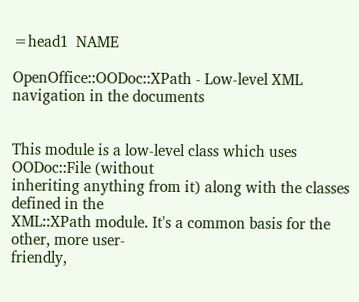=head1  NAME

OpenOffice::OODoc::XPath - Low-level XML navigation in the documents


This module is a low-level class which uses OODoc::File (without
inheriting anything from it) along with the classes defined in the
XML::XPath module. It's a common basis for the other, more user-
friendly,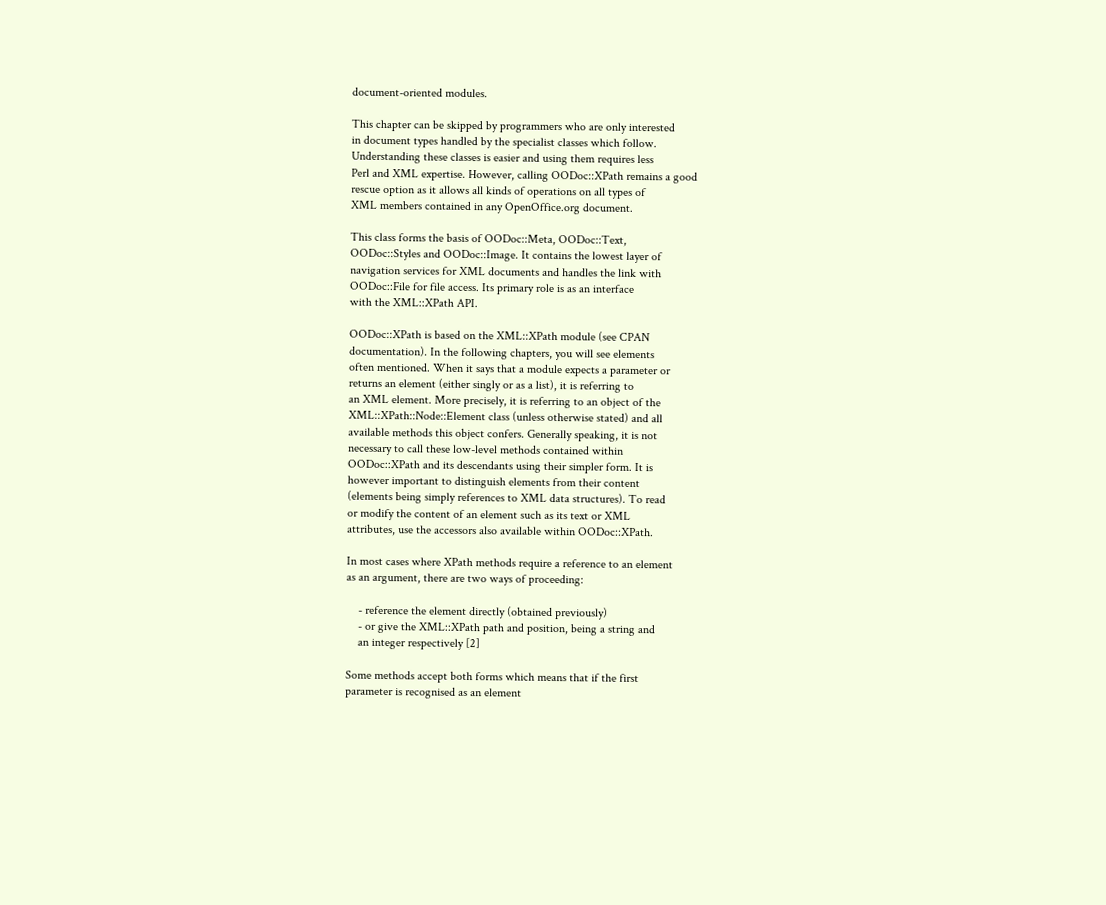document-oriented modules.

This chapter can be skipped by programmers who are only interested
in document types handled by the specialist classes which follow.
Understanding these classes is easier and using them requires less
Perl and XML expertise. However, calling OODoc::XPath remains a good
rescue option as it allows all kinds of operations on all types of
XML members contained in any OpenOffice.org document.

This class forms the basis of OODoc::Meta, OODoc::Text,
OODoc::Styles and OODoc::Image. It contains the lowest layer of
navigation services for XML documents and handles the link with
OODoc::File for file access. Its primary role is as an interface
with the XML::XPath API.

OODoc::XPath is based on the XML::XPath module (see CPAN
documentation). In the following chapters, you will see elements
often mentioned. When it says that a module expects a parameter or
returns an element (either singly or as a list), it is referring to
an XML element. More precisely, it is referring to an object of the
XML::XPath::Node::Element class (unless otherwise stated) and all
available methods this object confers. Generally speaking, it is not
necessary to call these low-level methods contained within
OODoc::XPath and its descendants using their simpler form. It is
however important to distinguish elements from their content
(elements being simply references to XML data structures). To read
or modify the content of an element such as its text or XML
attributes, use the accessors also available within OODoc::XPath.

In most cases where XPath methods require a reference to an element
as an argument, there are two ways of proceeding:

    - reference the element directly (obtained previously)
    - or give the XML::XPath path and position, being a string and
    an integer respectively [2]

Some methods accept both forms which means that if the first
parameter is recognised as an element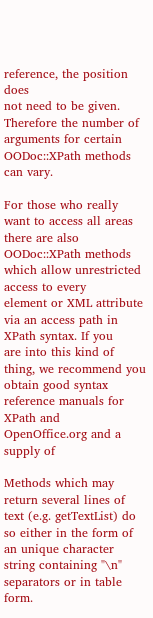reference, the position does
not need to be given. Therefore the number of arguments for certain
OODoc::XPath methods can vary.

For those who really want to access all areas there are also
OODoc::XPath methods which allow unrestricted access to every
element or XML attribute via an access path in XPath syntax. If you
are into this kind of thing, we recommend you obtain good syntax
reference manuals for XPath and OpenOffice.org and a supply of

Methods which may return several lines of text (e.g. getTextList) do
so either in the form of an unique character string containing "\n"
separators or in table form.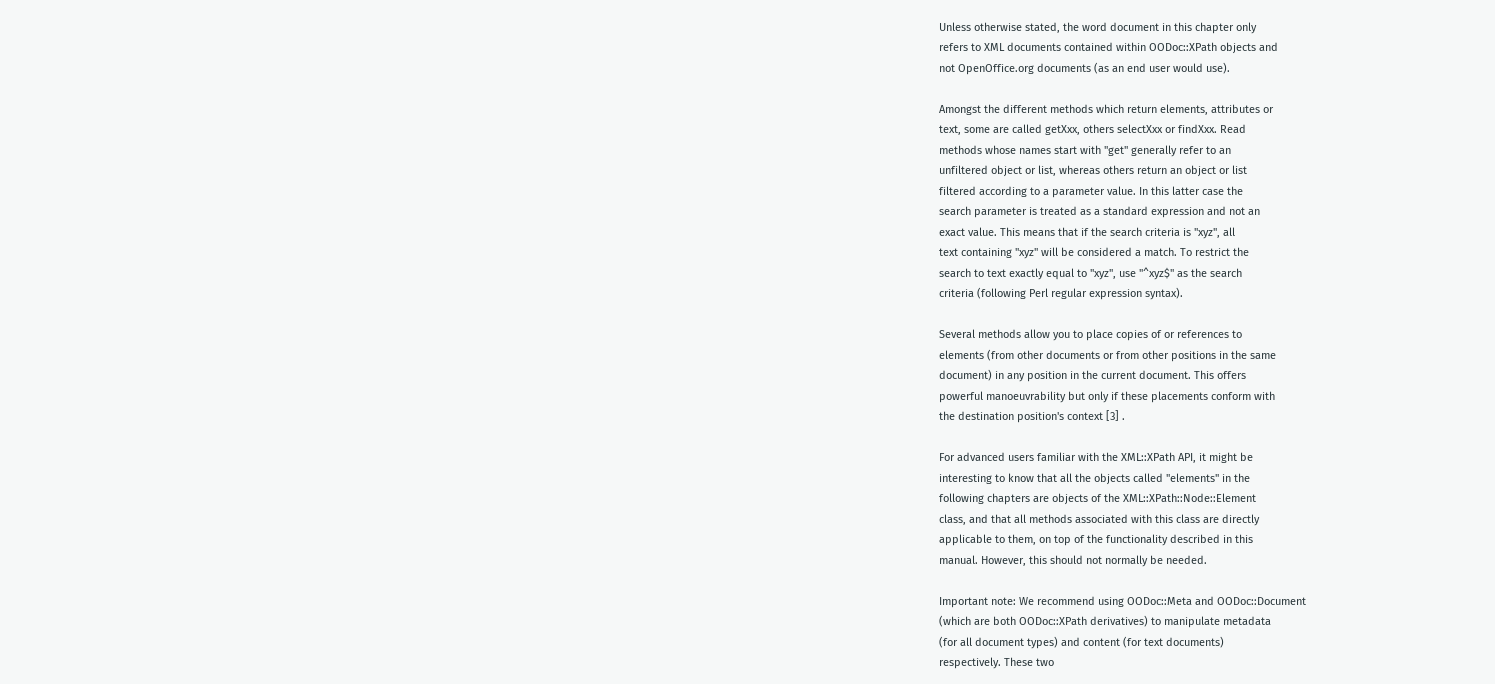Unless otherwise stated, the word document in this chapter only
refers to XML documents contained within OODoc::XPath objects and
not OpenOffice.org documents (as an end user would use).

Amongst the different methods which return elements, attributes or
text, some are called getXxx, others selectXxx or findXxx. Read
methods whose names start with "get" generally refer to an
unfiltered object or list, whereas others return an object or list
filtered according to a parameter value. In this latter case the
search parameter is treated as a standard expression and not an
exact value. This means that if the search criteria is "xyz", all
text containing "xyz" will be considered a match. To restrict the
search to text exactly equal to "xyz", use "^xyz$" as the search
criteria (following Perl regular expression syntax).

Several methods allow you to place copies of or references to
elements (from other documents or from other positions in the same
document) in any position in the current document. This offers
powerful manoeuvrability but only if these placements conform with
the destination position's context [3] .

For advanced users familiar with the XML::XPath API, it might be
interesting to know that all the objects called "elements" in the
following chapters are objects of the XML::XPath::Node::Element
class, and that all methods associated with this class are directly
applicable to them, on top of the functionality described in this
manual. However, this should not normally be needed.

Important note: We recommend using OODoc::Meta and OODoc::Document
(which are both OODoc::XPath derivatives) to manipulate metadata
(for all document types) and content (for text documents)
respectively. These two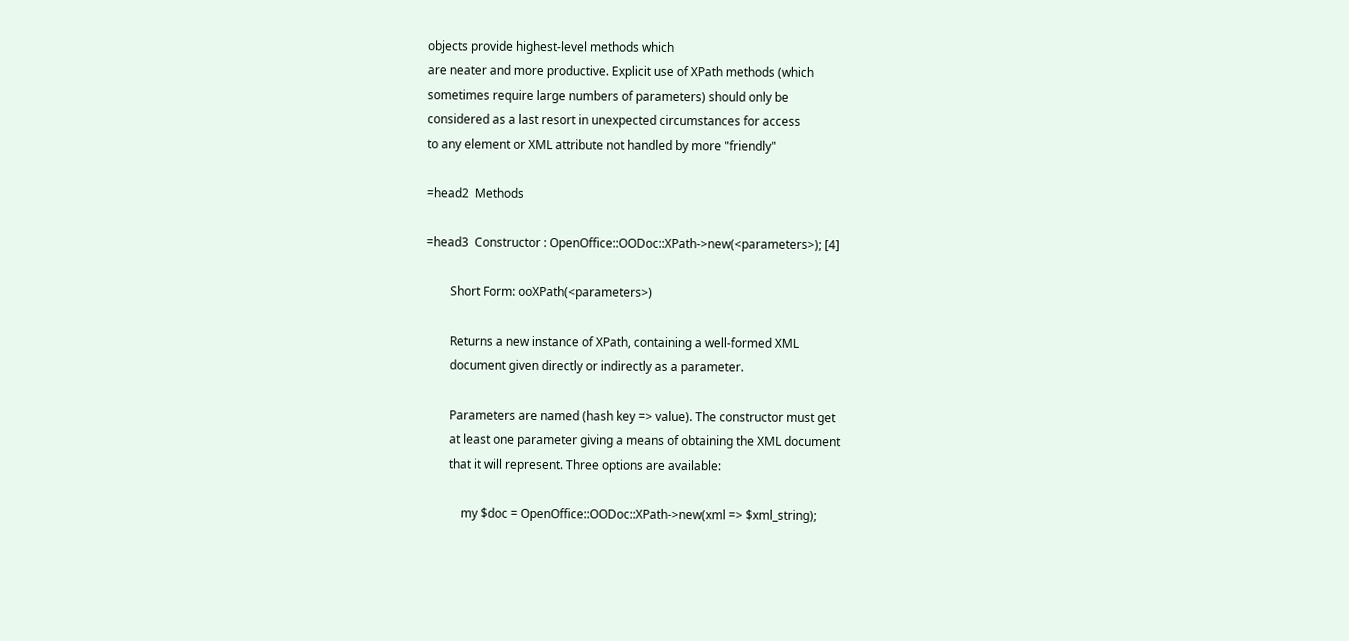objects provide highest-level methods which
are neater and more productive. Explicit use of XPath methods (which
sometimes require large numbers of parameters) should only be
considered as a last resort in unexpected circumstances for access
to any element or XML attribute not handled by more "friendly"

=head2  Methods

=head3  Constructor : OpenOffice::OODoc::XPath->new(<parameters>); [4]

        Short Form: ooXPath(<parameters>)

        Returns a new instance of XPath, containing a well-formed XML
        document given directly or indirectly as a parameter.

        Parameters are named (hash key => value). The constructor must get
        at least one parameter giving a means of obtaining the XML document
        that it will represent. Three options are available:

            my $doc = OpenOffice::OODoc::XPath->new(xml => $xml_string);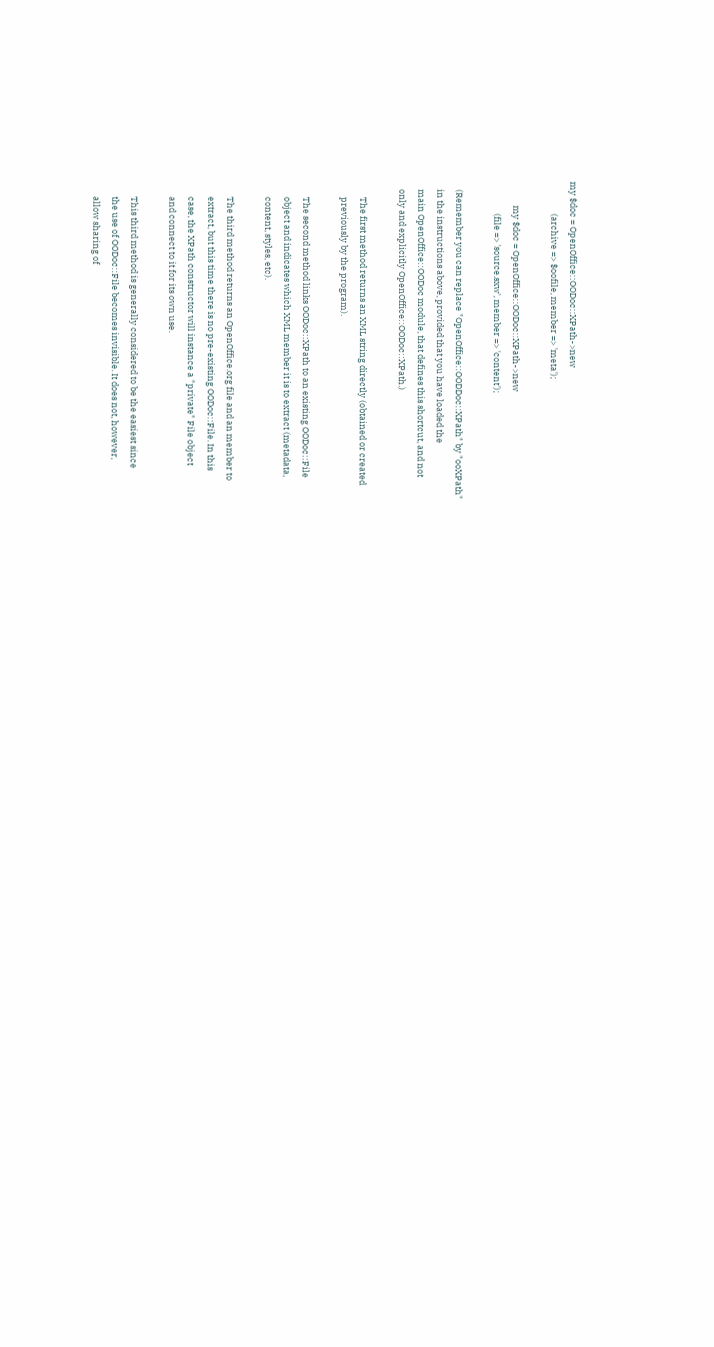my $doc = OpenOffice::OODoc::XPath->new
                (archive => $oofile, member => 'meta');

            my $doc = OpenOffice::OODoc::XPath->new
                (file => 'source.sxw', member => 'content');

    (Remember you can replace "OpenOffice::OODDoc::XPath" by "ooXPath"
    in the instructions above, provided that you have loaded the
    main OpenOffice::OODoc module, that defines this shortcut, and not
    only and explicitly OpenOffice::OODoc::XPath.)

        The first method returns an XML string directly (obtained or created
        previously by the program).

        The second method links OODoc::XPath to an existing OODoc::File
        object and indicates which XML member it is to extract (metadata,
        content, styles, etc).

        The third method returns an OpenOffice.org file and an member to
        extract, but this time there is no pre-existing OODoc::File. In this
        case, the XPath constructor will instance a "private" File object
        and connect to it for its own use.

        This third method is generally considered to be the easiest since
        the use of OODoc::File becomes invisible. It does not, however,
        allow sharing of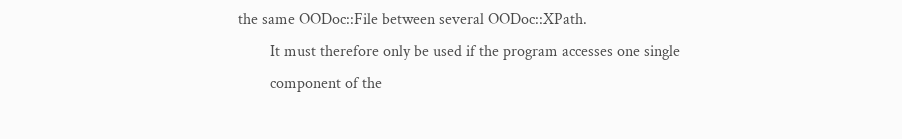the same OODoc::File between several OODoc::XPath.
        It must therefore only be used if the program accesses one single
        component of the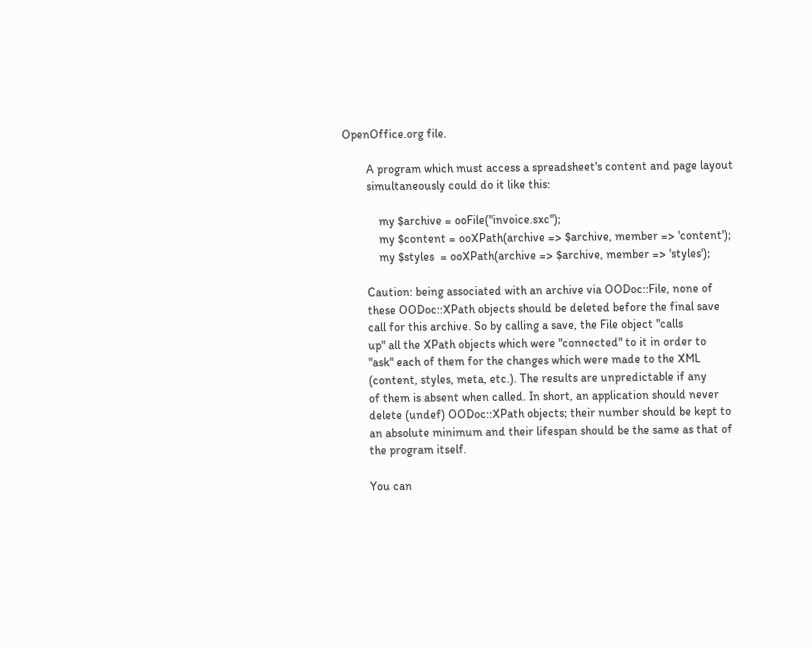OpenOffice.org file.

        A program which must access a spreadsheet's content and page layout
        simultaneously could do it like this:

            my $archive = ooFile("invoice.sxc");
            my $content = ooXPath(archive => $archive, member => 'content');
            my $styles  = ooXPath(archive => $archive, member => 'styles');

        Caution: being associated with an archive via OODoc::File, none of
        these OODoc::XPath objects should be deleted before the final save
        call for this archive. So by calling a save, the File object "calls
        up" all the XPath objects which were "connected" to it in order to
        "ask" each of them for the changes which were made to the XML
        (content, styles, meta, etc.). The results are unpredictable if any
        of them is absent when called. In short, an application should never
        delete (undef) OODoc::XPath objects; their number should be kept to
        an absolute minimum and their lifespan should be the same as that of
        the program itself.

        You can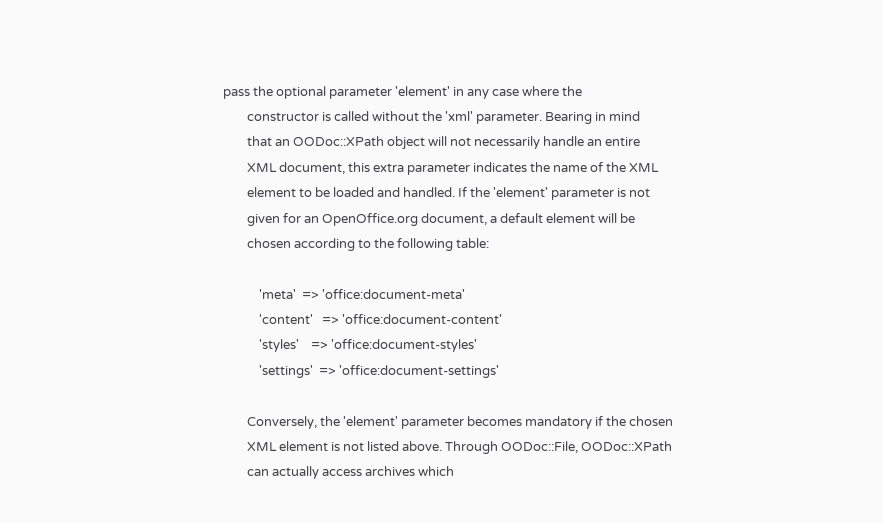pass the optional parameter 'element' in any case where the
        constructor is called without the 'xml' parameter. Bearing in mind
        that an OODoc::XPath object will not necessarily handle an entire
        XML document, this extra parameter indicates the name of the XML
        element to be loaded and handled. If the 'element' parameter is not
        given for an OpenOffice.org document, a default element will be
        chosen according to the following table:

            'meta'  => 'office:document-meta'
            'content'   => 'office:document-content'
            'styles'    => 'office:document-styles'
            'settings'  => 'office:document-settings'

        Conversely, the 'element' parameter becomes mandatory if the chosen
        XML element is not listed above. Through OODoc::File, OODoc::XPath
        can actually access archives which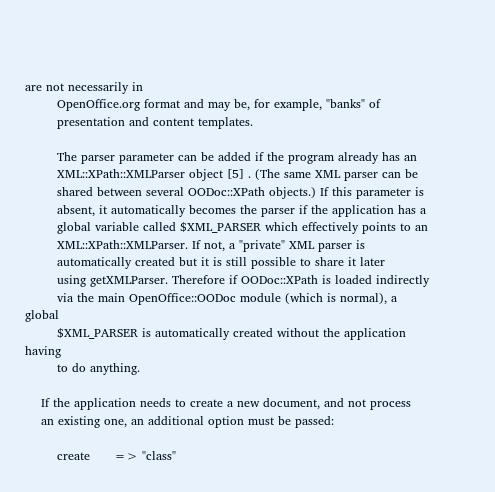are not necessarily in
        OpenOffice.org format and may be, for example, "banks" of
        presentation and content templates.

        The parser parameter can be added if the program already has an
        XML::XPath::XMLParser object [5] . (The same XML parser can be
        shared between several OODoc::XPath objects.) If this parameter is
        absent, it automatically becomes the parser if the application has a
        global variable called $XML_PARSER which effectively points to an
        XML::XPath::XMLParser. If not, a "private" XML parser is
        automatically created but it is still possible to share it later
        using getXMLParser. Therefore if OODoc::XPath is loaded indirectly
        via the main OpenOffice::OODoc module (which is normal), a global
        $XML_PARSER is automatically created without the application having
        to do anything.

    If the application needs to create a new document, and not process
    an existing one, an additional option must be passed:

        create      => "class"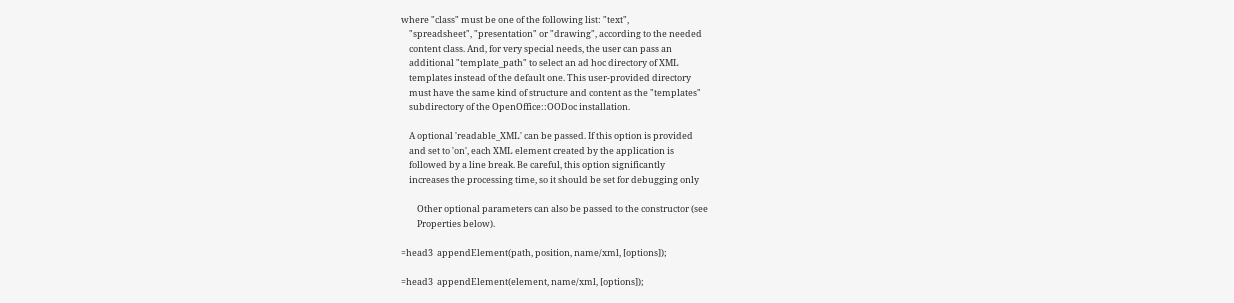where "class" must be one of the following list: "text",
    "spreadsheet", "presentation" or "drawing", according to the needed
    content class. And, for very special needs, the user can pass an
    additional "template_path" to select an ad hoc directory of XML
    templates instead of the default one. This user-provided directory
    must have the same kind of structure and content as the "templates"
    subdirectory of the OpenOffice::OODoc installation.

    A optional 'readable_XML' can be passed. If this option is provided
    and set to 'on', each XML element created by the application is
    followed by a line break. Be careful, this option significantly
    increases the processing time, so it should be set for debugging only

        Other optional parameters can also be passed to the constructor (see
        Properties below).

=head3  appendElement(path, position, name/xml, [options]);

=head3  appendElement(element, name/xml, [options]);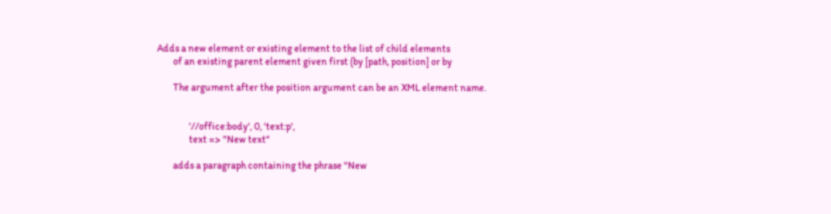Adds a new element or existing element to the list of child elements
        of an existing parent element given first (by [path, position] or by

        The argument after the position argument can be an XML element name.


                '//office:body', 0, 'text:p',
                text => "New text"

        adds a paragraph containing the phrase "New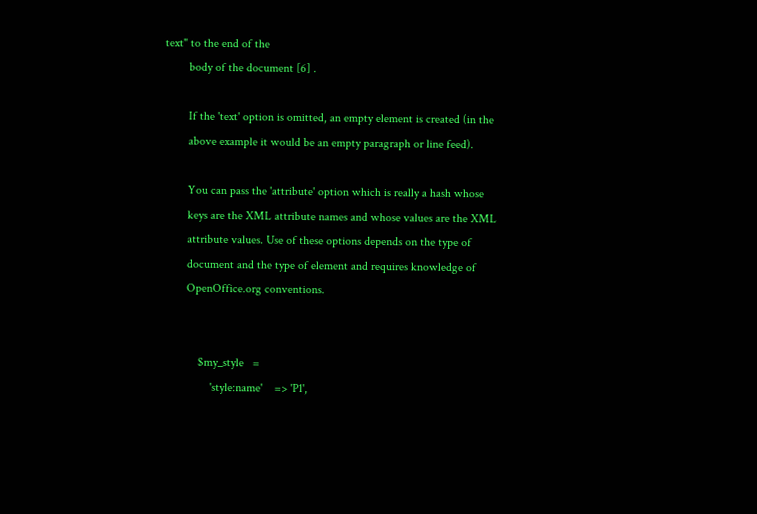text" to the end of the
        body of the document [6] .

        If the 'text' option is omitted, an empty element is created (in the
        above example it would be an empty paragraph or line feed).

        You can pass the 'attribute' option which is really a hash whose
        keys are the XML attribute names and whose values are the XML
        attribute values. Use of these options depends on the type of
        document and the type of element and requires knowledge of
        OpenOffice.org conventions.


            $my_style   =
                'style:name'    => 'P1',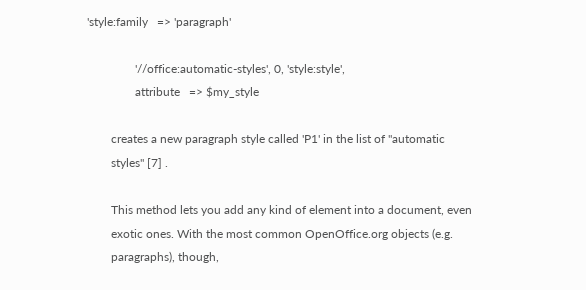'style:family   => 'paragraph'

                '//office:automatic-styles', 0, 'style:style',
                attribute   => $my_style

        creates a new paragraph style called 'P1' in the list of "automatic
        styles" [7] .

        This method lets you add any kind of element into a document, even
        exotic ones. With the most common OpenOffice.org objects (e.g.
        paragraphs), though,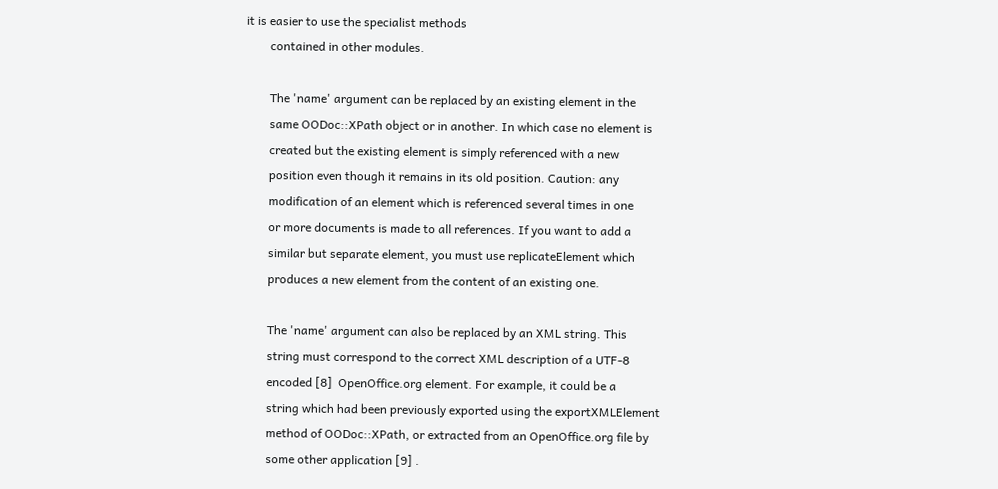it is easier to use the specialist methods
        contained in other modules.

        The 'name' argument can be replaced by an existing element in the
        same OODoc::XPath object or in another. In which case no element is
        created but the existing element is simply referenced with a new
        position even though it remains in its old position. Caution: any
        modification of an element which is referenced several times in one
        or more documents is made to all references. If you want to add a
        similar but separate element, you must use replicateElement which
        produces a new element from the content of an existing one.

        The 'name' argument can also be replaced by an XML string. This
        string must correspond to the correct XML description of a UTF-8
        encoded [8]  OpenOffice.org element. For example, it could be a
        string which had been previously exported using the exportXMLElement
        method of OODoc::XPath, or extracted from an OpenOffice.org file by
        some other application [9] .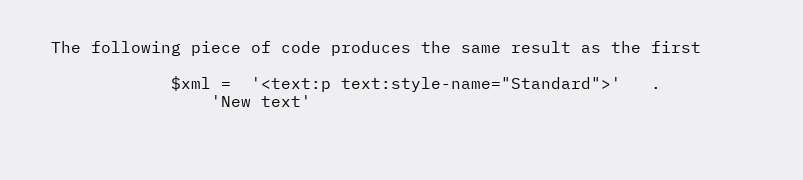The following piece of code produces the same result as the first

            $xml =  '<text:p text:style-name="Standard">'   .
                'New text'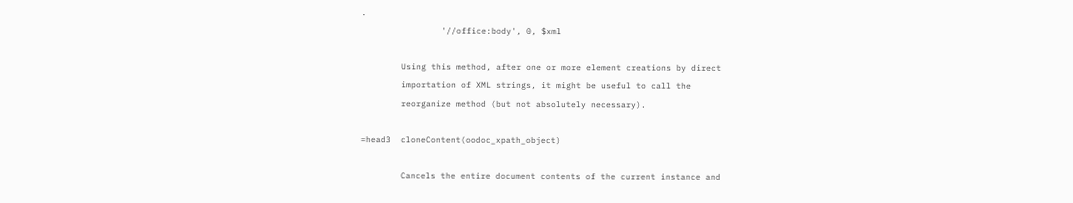.
                '//office:body', 0, $xml

        Using this method, after one or more element creations by direct
        importation of XML strings, it might be useful to call the
        reorganize method (but not absolutely necessary).

=head3  cloneContent(oodoc_xpath_object)

        Cancels the entire document contents of the current instance and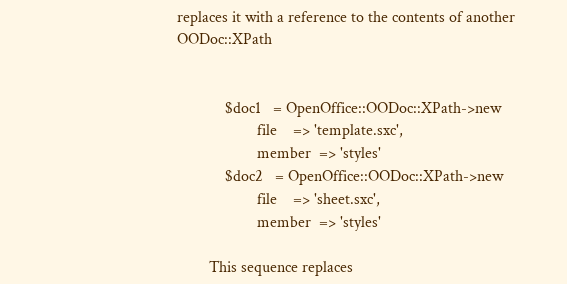replaces it with a reference to the contents of another OODoc::XPath


            $doc1   = OpenOffice::OODoc::XPath->new
                    file    => 'template.sxc',
                    member  => 'styles'
            $doc2   = OpenOffice::OODoc::XPath->new
                    file    => 'sheet.sxc',
                    member  => 'styles'

        This sequence replaces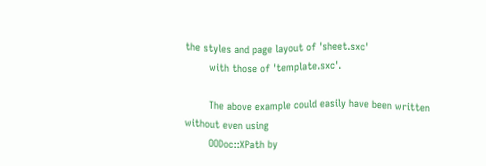the styles and page layout of 'sheet.sxc'
        with those of 'template.sxc'.

        The above example could easily have been written without even using
        OODoc::XPath by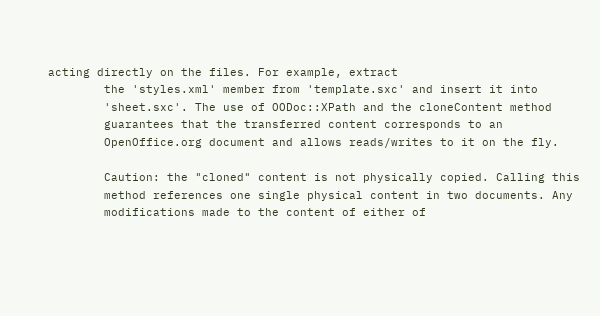acting directly on the files. For example, extract
        the 'styles.xml' member from 'template.sxc' and insert it into
        'sheet.sxc'. The use of OODoc::XPath and the cloneContent method
        guarantees that the transferred content corresponds to an
        OpenOffice.org document and allows reads/writes to it on the fly.

        Caution: the "cloned" content is not physically copied. Calling this
        method references one single physical content in two documents. Any
        modifications made to the content of either of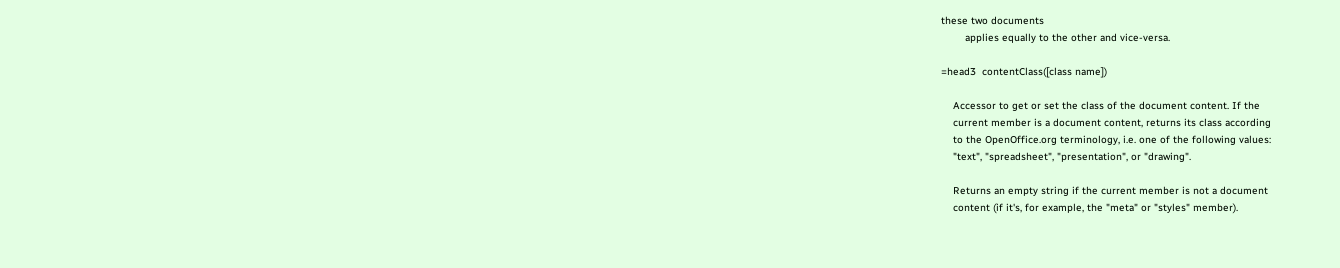these two documents
        applies equally to the other and vice-versa.

=head3  contentClass([class name])

    Accessor to get or set the class of the document content. If the
    current member is a document content, returns its class according
    to the OpenOffice.org terminology, i.e. one of the following values:
    "text", "spreadsheet", "presentation", or "drawing".

    Returns an empty string if the current member is not a document
    content (if it's, for example, the "meta" or "styles" member).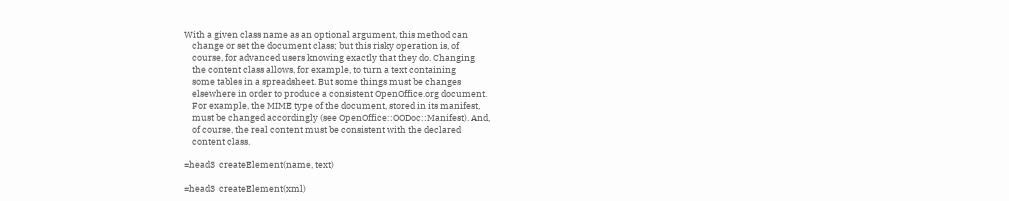With a given class name as an optional argument, this method can
    change or set the document class; but this risky operation is, of
    course, for advanced users knowing exactly that they do. Changing
    the content class allows, for example, to turn a text containing
    some tables in a spreadsheet. But some things must be changes
    elsewhere in order to produce a consistent OpenOffice.org document.
    For example, the MIME type of the document, stored in its manifest,
    must be changed accordingly (see OpenOffice::OODoc::Manifest). And,
    of course, the real content must be consistent with the declared
    content class.

=head3  createElement(name, text)

=head3  createElement(xml)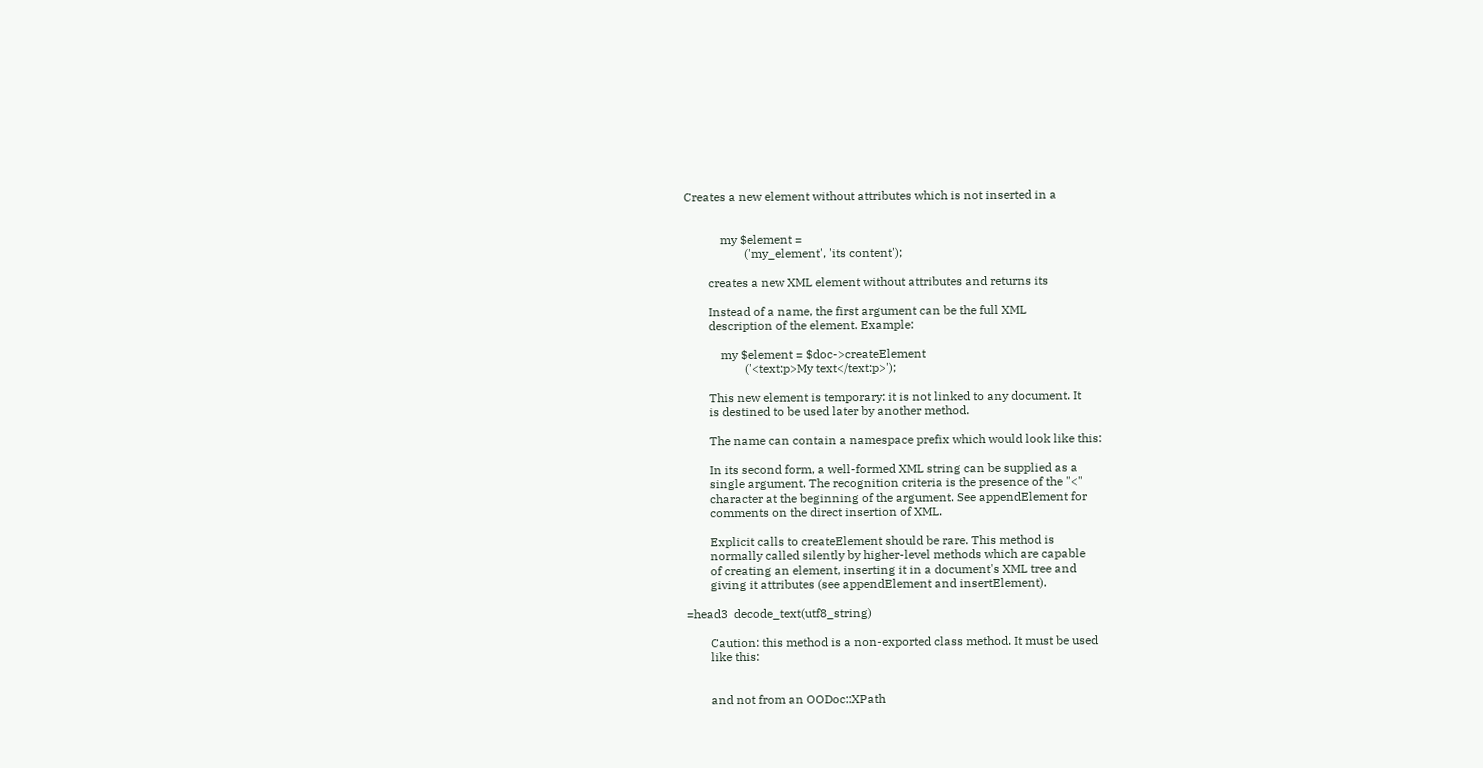Creates a new element without attributes which is not inserted in a


            my $element =
                    ('my_element', 'its content');

        creates a new XML element without attributes and returns its

        Instead of a name, the first argument can be the full XML
        description of the element. Example:

            my $element = $doc->createElement
                    ('<text:p>My text</text:p>');

        This new element is temporary: it is not linked to any document. It
        is destined to be used later by another method.

        The name can contain a namespace prefix which would look like this:

        In its second form, a well-formed XML string can be supplied as a
        single argument. The recognition criteria is the presence of the "<"
        character at the beginning of the argument. See appendElement for
        comments on the direct insertion of XML.

        Explicit calls to createElement should be rare. This method is
        normally called silently by higher-level methods which are capable
        of creating an element, inserting it in a document's XML tree and
        giving it attributes (see appendElement and insertElement).

=head3  decode_text(utf8_string)

        Caution: this method is a non-exported class method. It must be used
        like this:


        and not from an OODoc::XPath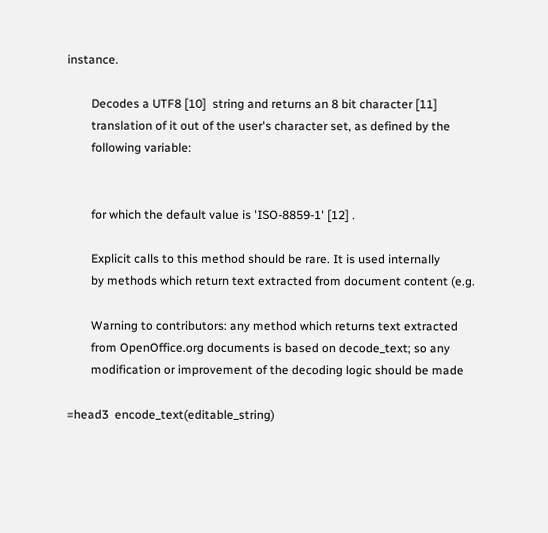instance.

        Decodes a UTF8 [10]  string and returns an 8 bit character [11]
        translation of it out of the user's character set, as defined by the
        following variable:


        for which the default value is 'ISO-8859-1' [12] .

        Explicit calls to this method should be rare. It is used internally
        by methods which return text extracted from document content (e.g.

        Warning to contributors: any method which returns text extracted
        from OpenOffice.org documents is based on decode_text; so any
        modification or improvement of the decoding logic should be made

=head3  encode_text(editable_string)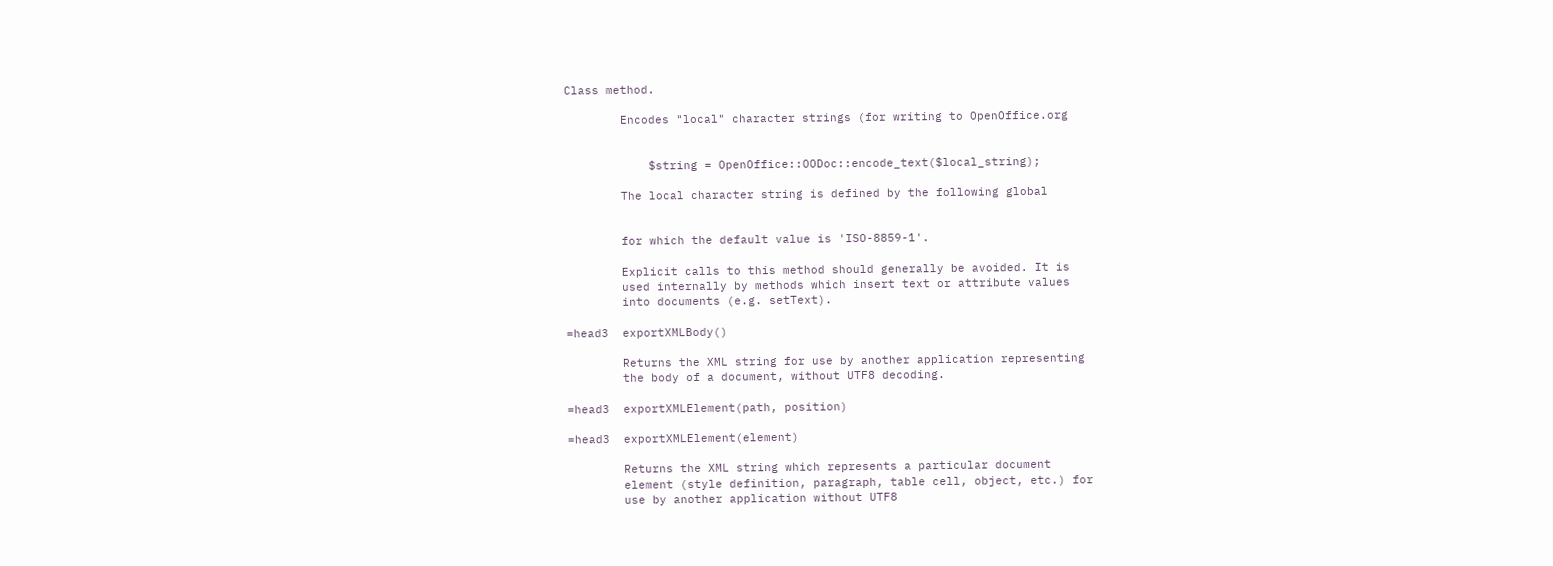Class method.

        Encodes "local" character strings (for writing to OpenOffice.org


            $string = OpenOffice::OODoc::encode_text($local_string);

        The local character string is defined by the following global


        for which the default value is 'ISO-8859-1'.

        Explicit calls to this method should generally be avoided. It is
        used internally by methods which insert text or attribute values
        into documents (e.g. setText).

=head3  exportXMLBody()

        Returns the XML string for use by another application representing
        the body of a document, without UTF8 decoding.

=head3  exportXMLElement(path, position)

=head3  exportXMLElement(element)

        Returns the XML string which represents a particular document
        element (style definition, paragraph, table cell, object, etc.) for
        use by another application without UTF8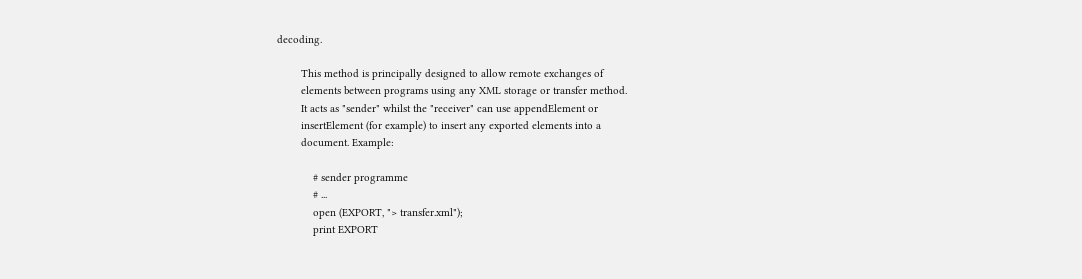decoding.

        This method is principally designed to allow remote exchanges of
        elements between programs using any XML storage or transfer method.
        It acts as "sender" whilst the "receiver" can use appendElement or
        insertElement (for example) to insert any exported elements into a
        document. Example:

            # sender programme
            # ...
            open (EXPORT, "> transfer.xml");
            print EXPORT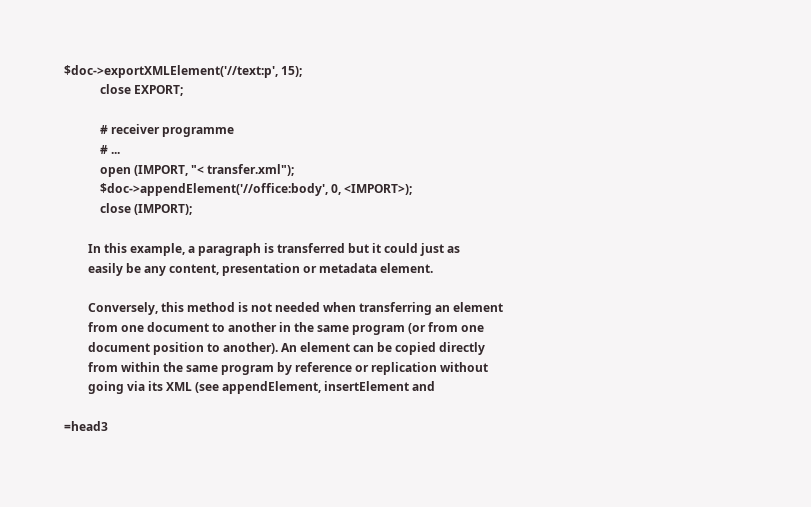$doc->exportXMLElement('//text:p', 15);
            close EXPORT;

            # receiver programme
            # ...
            open (IMPORT, "< transfer.xml");
            $doc->appendElement('//office:body', 0, <IMPORT>);
            close (IMPORT);

        In this example, a paragraph is transferred but it could just as
        easily be any content, presentation or metadata element.

        Conversely, this method is not needed when transferring an element
        from one document to another in the same program (or from one
        document position to another). An element can be copied directly
        from within the same program by reference or replication without
        going via its XML (see appendElement, insertElement and

=head3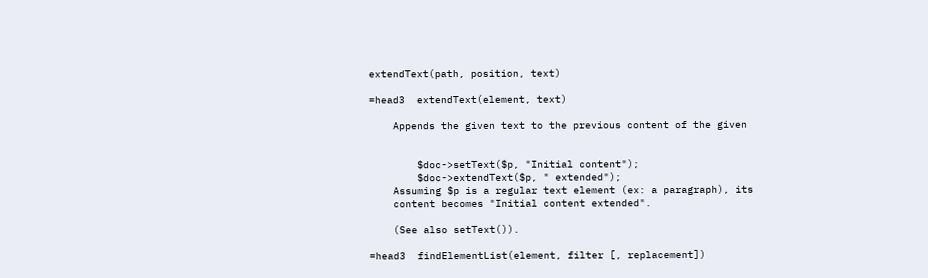extendText(path, position, text)

=head3  extendText(element, text)

    Appends the given text to the previous content of the given


        $doc->setText($p, "Initial content");
        $doc->extendText($p, " extended");
    Assuming $p is a regular text element (ex: a paragraph), its
    content becomes "Initial content extended".

    (See also setText()).

=head3  findElementList(element, filter [, replacement])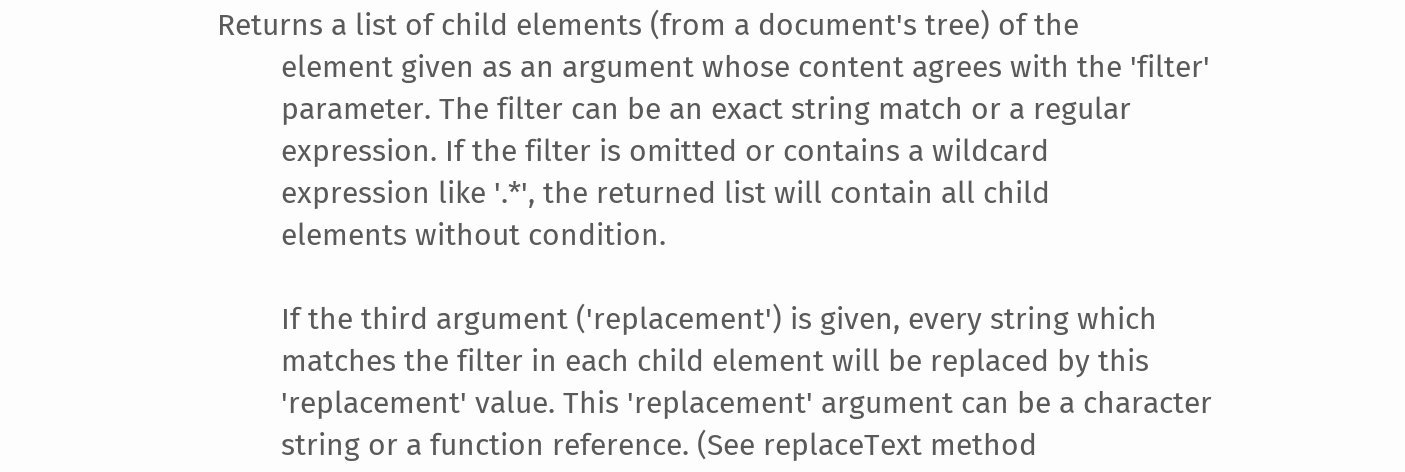Returns a list of child elements (from a document's tree) of the
        element given as an argument whose content agrees with the 'filter'
        parameter. The filter can be an exact string match or a regular
        expression. If the filter is omitted or contains a wildcard
        expression like '.*', the returned list will contain all child
        elements without condition.

        If the third argument ('replacement') is given, every string which
        matches the filter in each child element will be replaced by this
        'replacement' value. This 'replacement' argument can be a character
        string or a function reference. (See replaceText method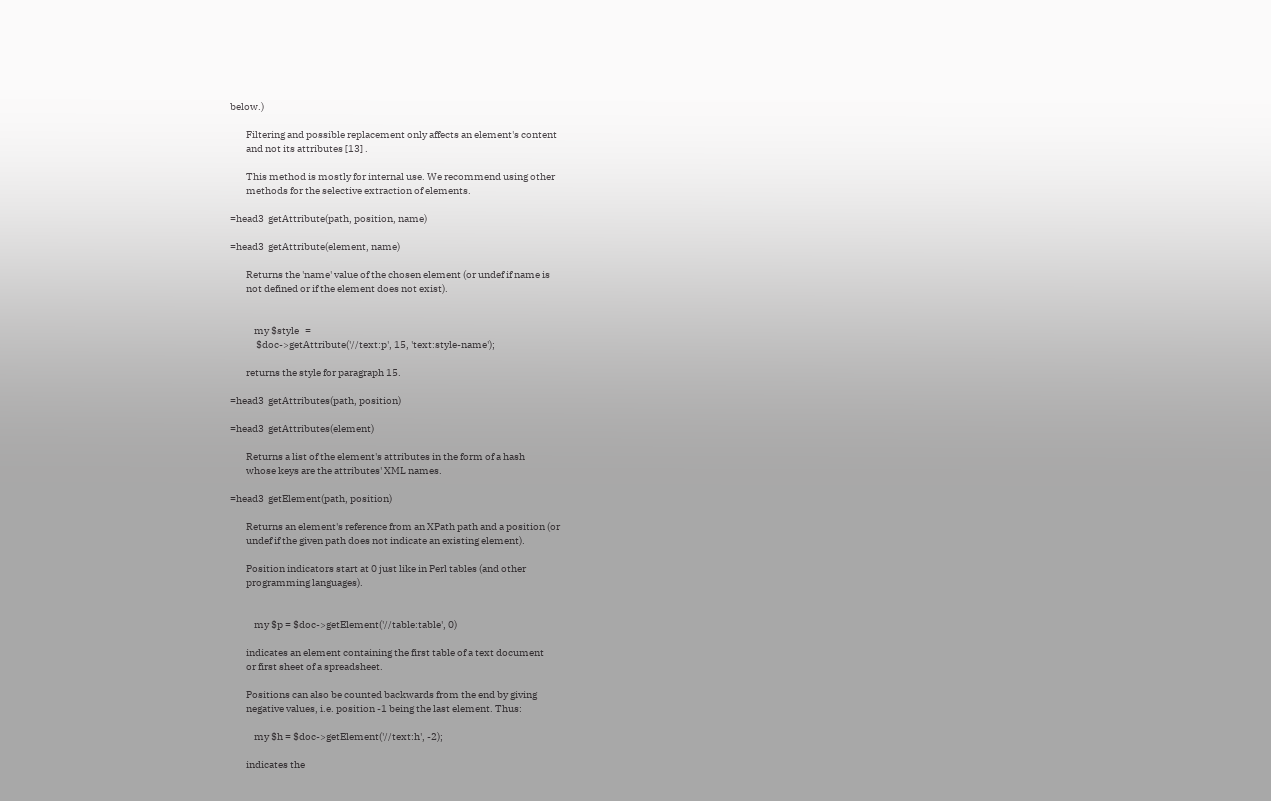below.)

        Filtering and possible replacement only affects an element's content
        and not its attributes [13] .

        This method is mostly for internal use. We recommend using other
        methods for the selective extraction of elements.

=head3  getAttribute(path, position, name)

=head3  getAttribute(element, name)

        Returns the 'name' value of the chosen element (or undef if name is
        not defined or if the element does not exist).


            my $style   =
             $doc->getAttribute('//text:p', 15, 'text:style-name');

        returns the style for paragraph 15.

=head3  getAttributes(path, position)

=head3  getAttributes(element)

        Returns a list of the element's attributes in the form of a hash
        whose keys are the attributes' XML names.

=head3  getElement(path, position)

        Returns an element's reference from an XPath path and a position (or
        undef if the given path does not indicate an existing element).

        Position indicators start at 0 just like in Perl tables (and other
        programming languages).


            my $p = $doc->getElement('//table:table', 0)

        indicates an element containing the first table of a text document
        or first sheet of a spreadsheet.

        Positions can also be counted backwards from the end by giving
        negative values, i.e. position -1 being the last element. Thus:

            my $h = $doc->getElement('//text:h', -2);

        indicates the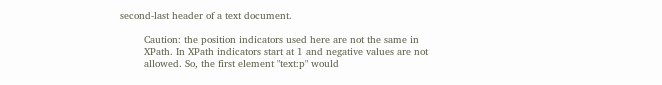second-last header of a text document.

        Caution: the position indicators used here are not the same in
        XPath. In XPath indicators start at 1 and negative values are not
        allowed. So, the first element "text:p" would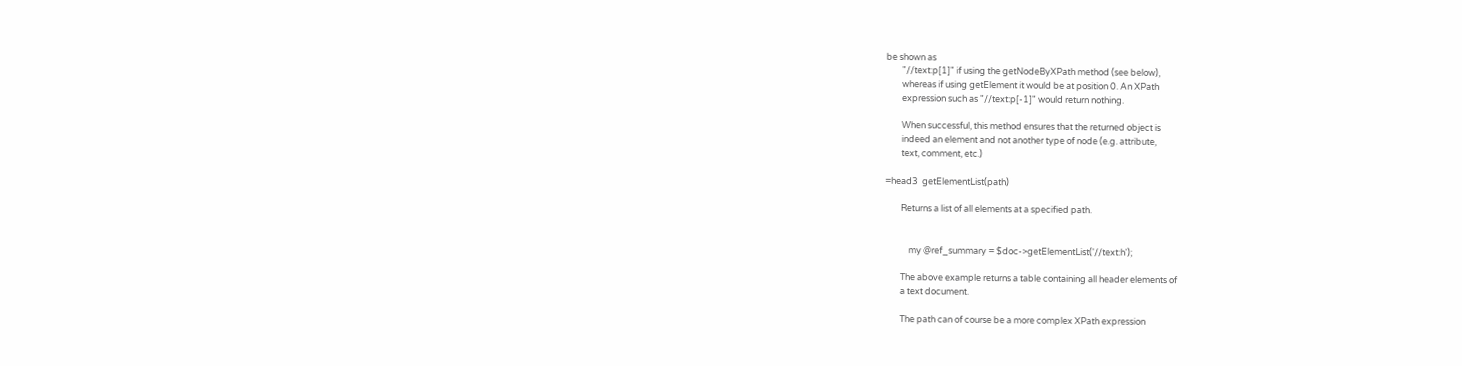be shown as
        "//text:p[1]" if using the getNodeByXPath method (see below),
        whereas if using getElement it would be at position 0. An XPath
        expression such as "//text:p[-1]" would return nothing.

        When successful, this method ensures that the returned object is
        indeed an element and not another type of node (e.g. attribute,
        text, comment, etc.)

=head3  getElementList(path)

        Returns a list of all elements at a specified path.


            my @ref_summary = $doc->getElementList('//text:h');

        The above example returns a table containing all header elements of
        a text document.

        The path can of course be a more complex XPath expression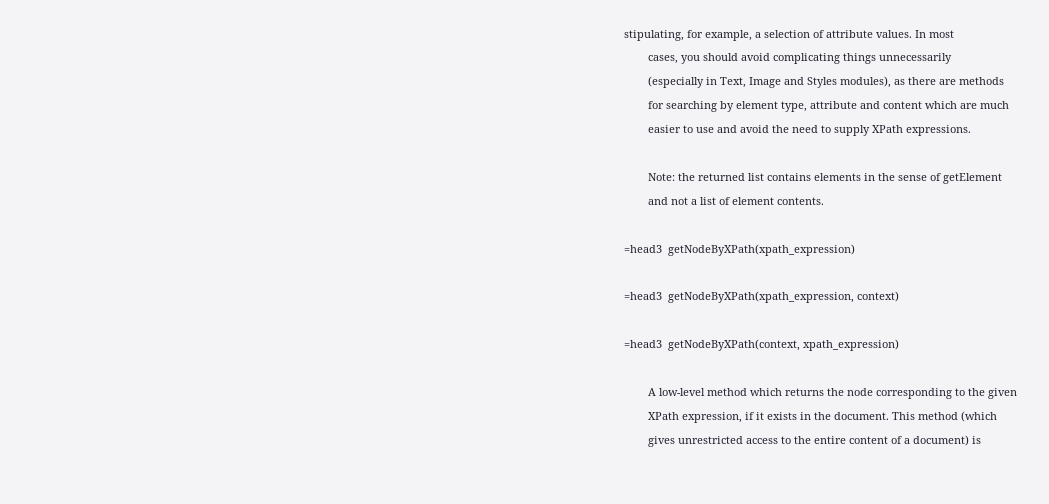stipulating, for example, a selection of attribute values. In most
        cases, you should avoid complicating things unnecessarily
        (especially in Text, Image and Styles modules), as there are methods
        for searching by element type, attribute and content which are much
        easier to use and avoid the need to supply XPath expressions.

        Note: the returned list contains elements in the sense of getElement
        and not a list of element contents.

=head3  getNodeByXPath(xpath_expression)

=head3  getNodeByXPath(xpath_expression, context)

=head3  getNodeByXPath(context, xpath_expression)

        A low-level method which returns the node corresponding to the given
        XPath expression, if it exists in the document. This method (which
        gives unrestricted access to the entire content of a document) is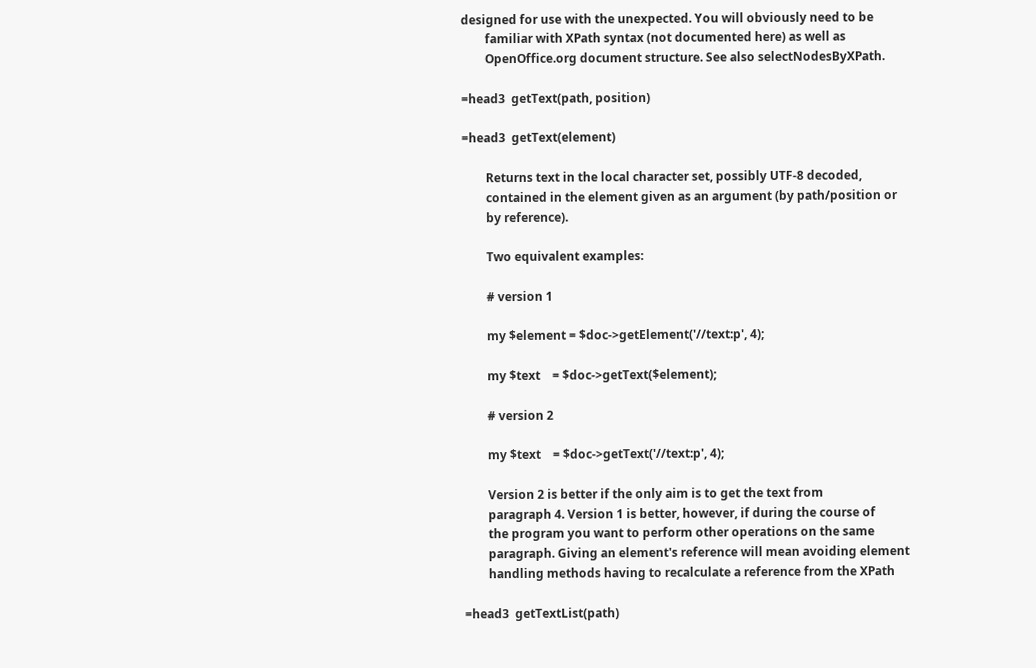designed for use with the unexpected. You will obviously need to be
        familiar with XPath syntax (not documented here) as well as
        OpenOffice.org document structure. See also selectNodesByXPath.

=head3  getText(path, position)

=head3  getText(element)

        Returns text in the local character set, possibly UTF-8 decoded,
        contained in the element given as an argument (by path/position or
        by reference).

        Two equivalent examples:

        # version 1

        my $element = $doc->getElement('//text:p', 4);

        my $text    = $doc->getText($element);

        # version 2

        my $text    = $doc->getText('//text:p', 4);

        Version 2 is better if the only aim is to get the text from
        paragraph 4. Version 1 is better, however, if during the course of
        the program you want to perform other operations on the same
        paragraph. Giving an element's reference will mean avoiding element
        handling methods having to recalculate a reference from the XPath

=head3  getTextList(path)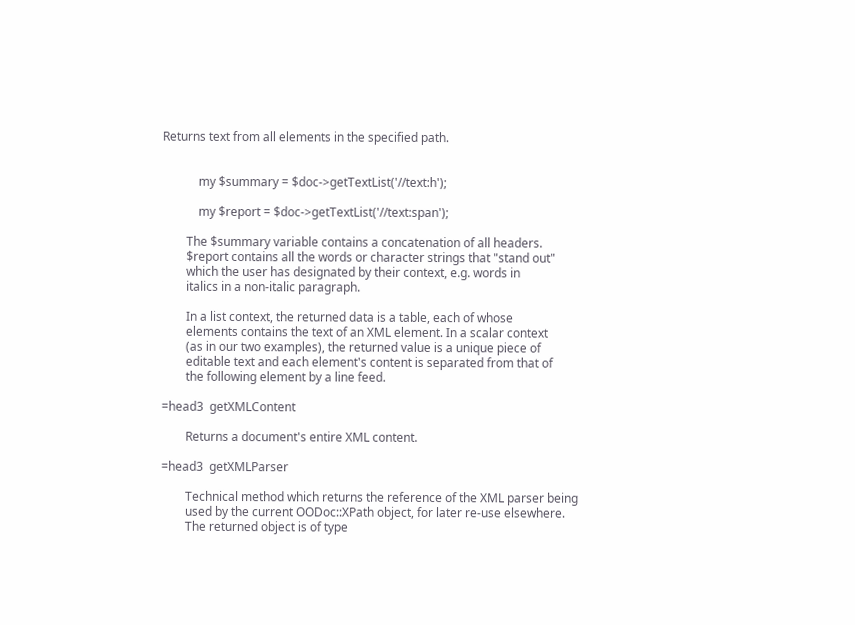Returns text from all elements in the specified path.


            my $summary = $doc->getTextList('//text:h');

            my $report = $doc->getTextList('//text:span');

        The $summary variable contains a concatenation of all headers.
        $report contains all the words or character strings that "stand out"
        which the user has designated by their context, e.g. words in
        italics in a non-italic paragraph.

        In a list context, the returned data is a table, each of whose
        elements contains the text of an XML element. In a scalar context
        (as in our two examples), the returned value is a unique piece of
        editable text and each element's content is separated from that of
        the following element by a line feed.

=head3  getXMLContent

        Returns a document's entire XML content.

=head3  getXMLParser

        Technical method which returns the reference of the XML parser being
        used by the current OODoc::XPath object, for later re-use elsewhere.
        The returned object is of type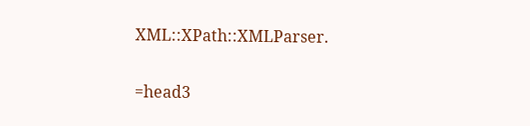XML::XPath::XMLParser.

=head3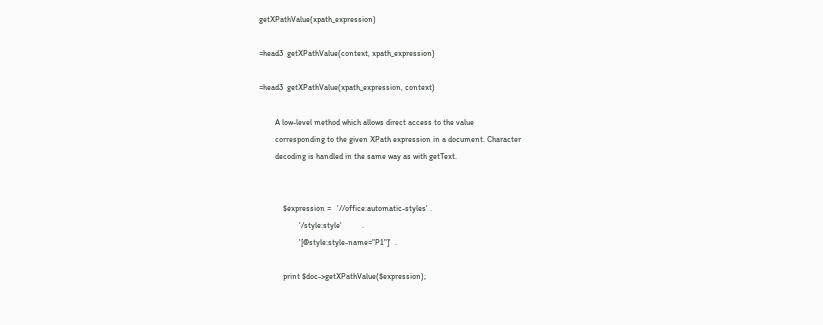getXPathValue(xpath_expression)

=head3  getXPathValue(context, xpath_expression)

=head3  getXPathValue(xpath_expression, context)

        A low-level method which allows direct access to the value
        corresponding to the given XPath expression in a document. Character
        decoding is handled in the same way as with getText.


            $expression =   '//office:automatic-styles' .
                    '/style:style'          .
                    '[@style:style-name="P1"]'  .

            print $doc->getXPathValue($expression);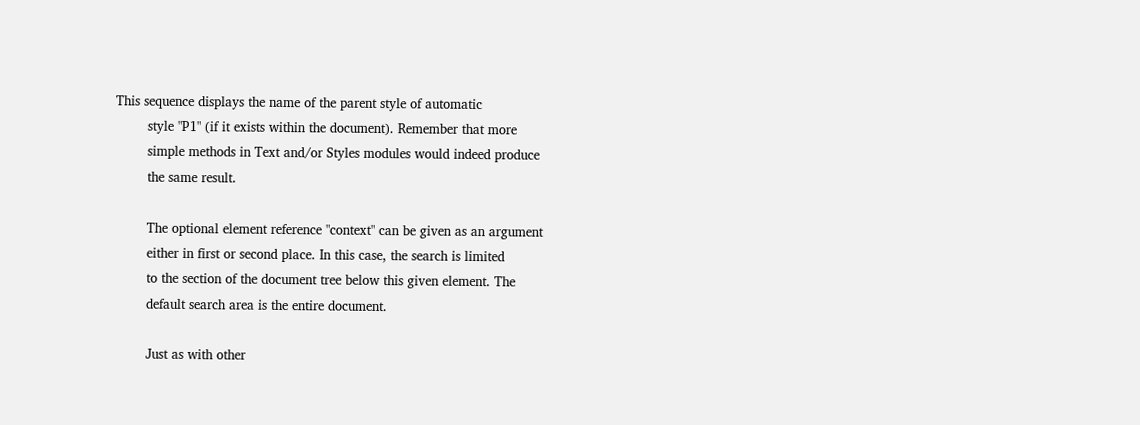This sequence displays the name of the parent style of automatic
        style "P1" (if it exists within the document). Remember that more
        simple methods in Text and/or Styles modules would indeed produce
        the same result.

        The optional element reference "context" can be given as an argument
        either in first or second place. In this case, the search is limited
        to the section of the document tree below this given element. The
        default search area is the entire document.

        Just as with other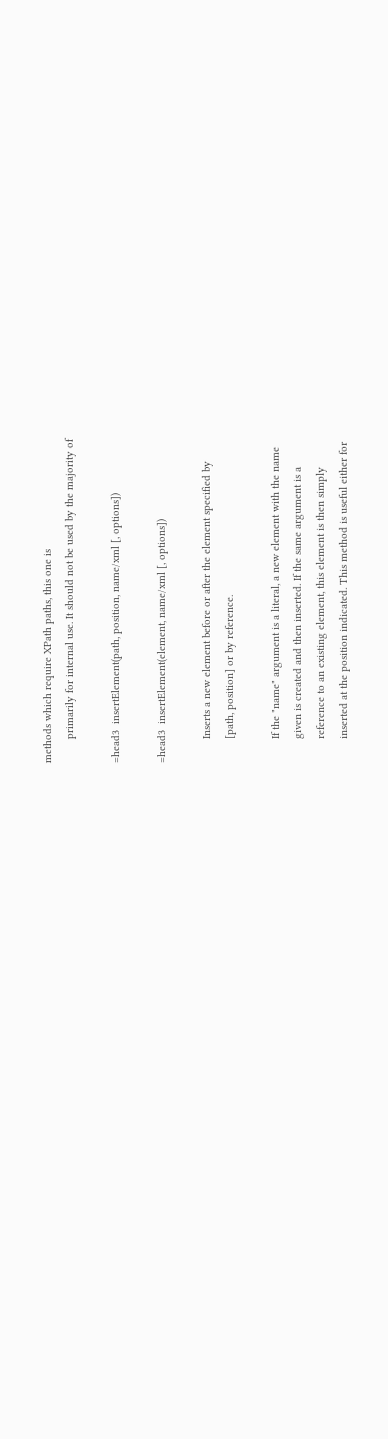methods which require XPath paths, this one is
        primarily for internal use. It should not be used by the majority of

=head3  insertElement(path, position, name/xml [, options])

=head3  insertElement(element, name/xml [, options])

        Inserts a new element before or after the element specified by
        [path, position] or by reference.

        If the "name" argument is a literal, a new element with the name
        given is created and then inserted. If the same argument is a
        reference to an existing element, this element is then simply
        inserted at the position indicated. This method is useful either for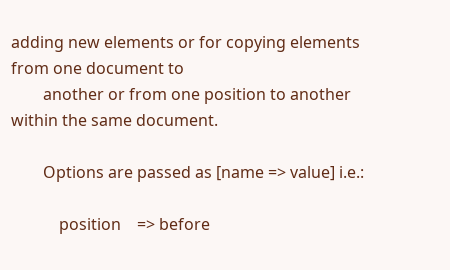adding new elements or for copying elements from one document to
        another or from one position to another within the same document.

        Options are passed as [name => value] i.e.:

            position    => before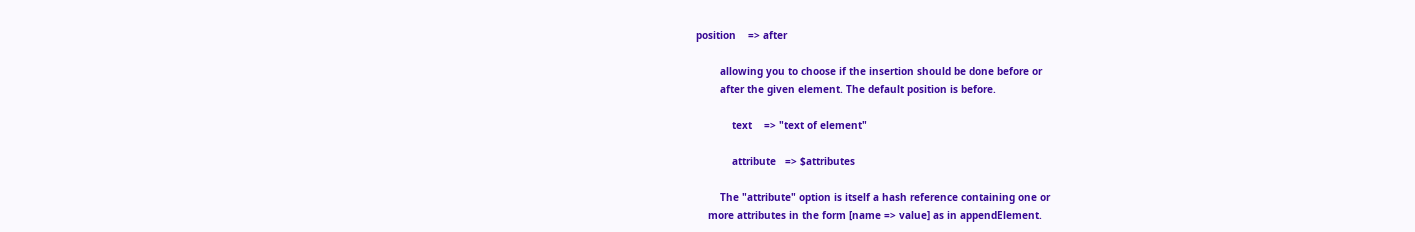position    => after

        allowing you to choose if the insertion should be done before or
        after the given element. The default position is before.

            text    => "text of element"

            attribute   => $attributes

        The "attribute" option is itself a hash reference containing one or
    more attributes in the form [name => value] as in appendElement.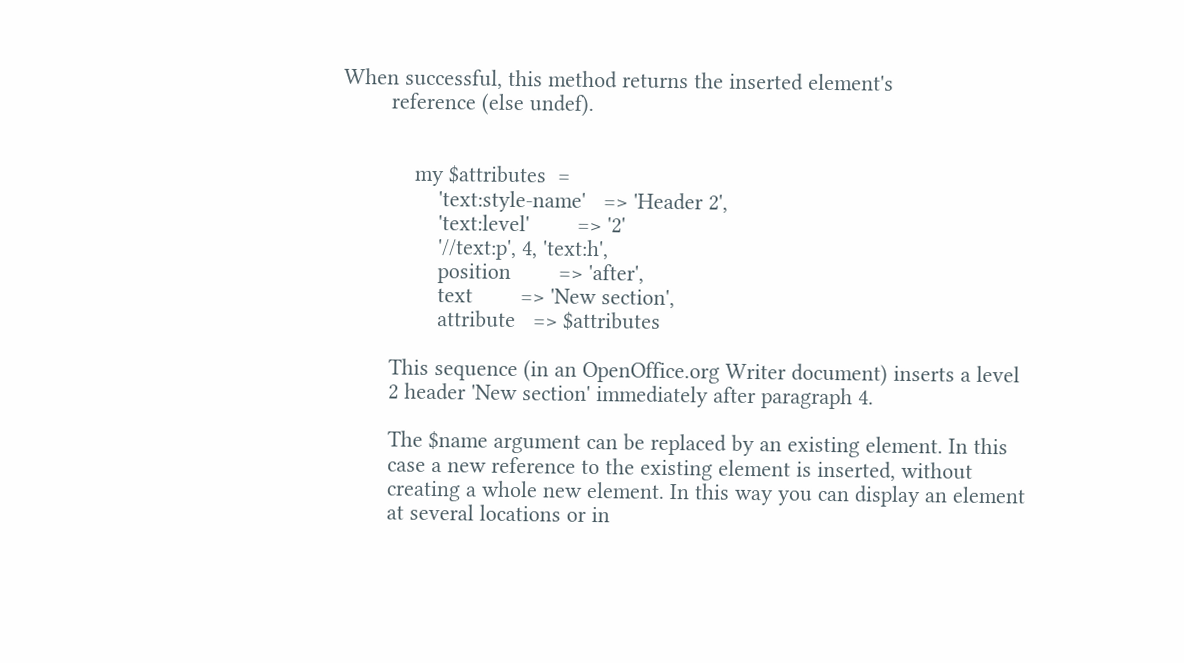When successful, this method returns the inserted element's
        reference (else undef).


            my $attributes  =
                'text:style-name'   => 'Header 2',
                'text:level'        => '2'
                '//text:p', 4, 'text:h',
                position        => 'after',
                text        => 'New section',
                attribute   => $attributes

        This sequence (in an OpenOffice.org Writer document) inserts a level
        2 header 'New section' immediately after paragraph 4.

        The $name argument can be replaced by an existing element. In this
        case a new reference to the existing element is inserted, without
        creating a whole new element. In this way you can display an element
        at several locations or in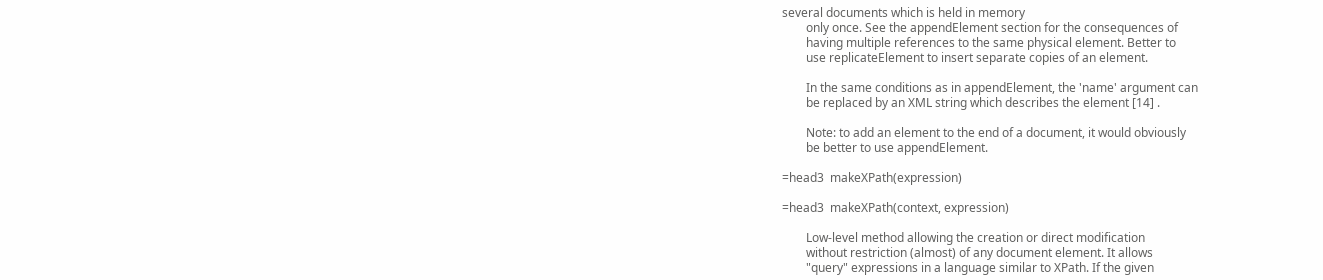several documents which is held in memory
        only once. See the appendElement section for the consequences of
        having multiple references to the same physical element. Better to
        use replicateElement to insert separate copies of an element.

        In the same conditions as in appendElement, the 'name' argument can
        be replaced by an XML string which describes the element [14] .

        Note: to add an element to the end of a document, it would obviously
        be better to use appendElement.

=head3  makeXPath(expression)

=head3  makeXPath(context, expression)

        Low-level method allowing the creation or direct modification
        without restriction (almost) of any document element. It allows
        "query" expressions in a language similar to XPath. If the given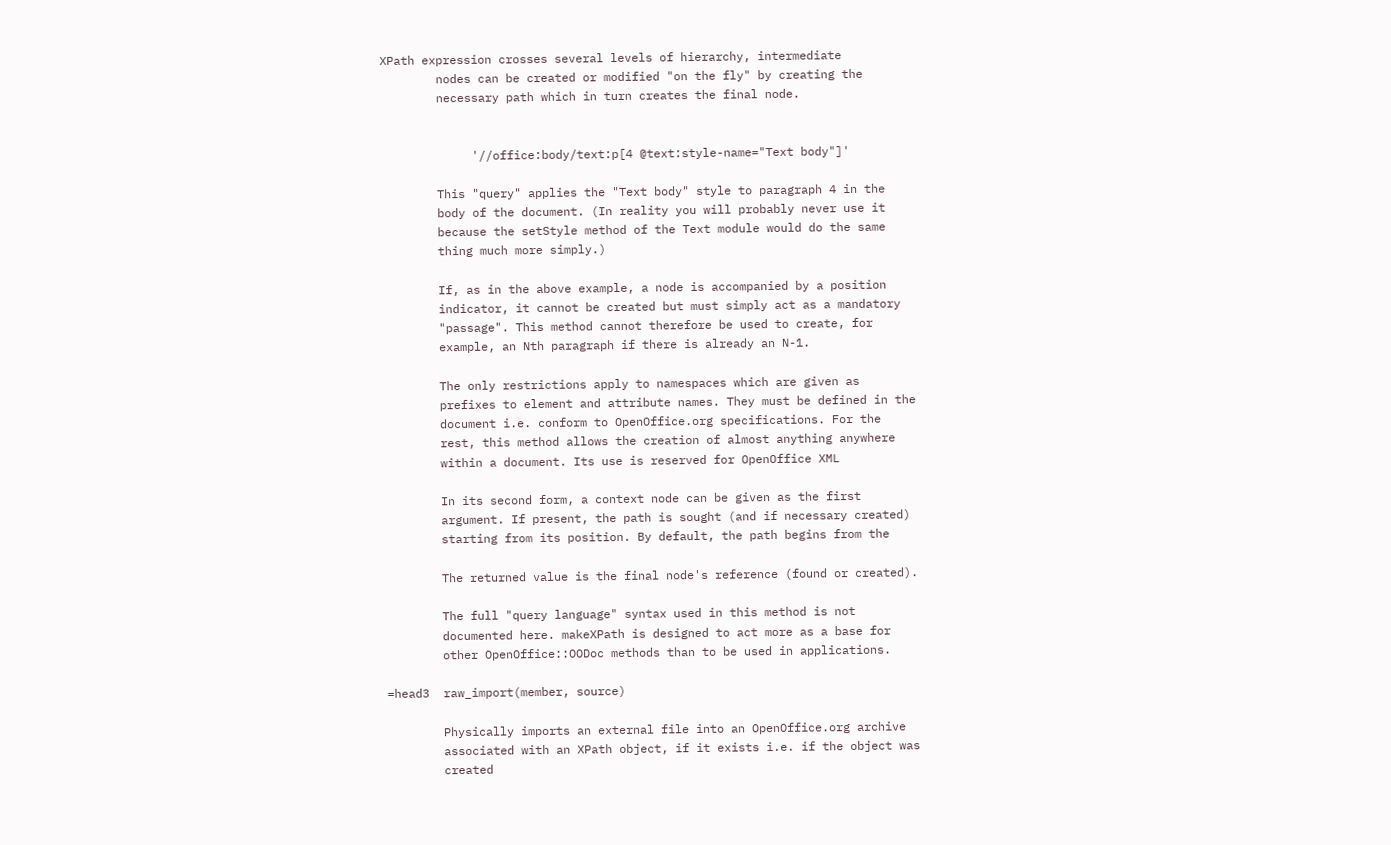XPath expression crosses several levels of hierarchy, intermediate
        nodes can be created or modified "on the fly" by creating the
        necessary path which in turn creates the final node.


             '//office:body/text:p[4 @text:style-name="Text body"]'

        This "query" applies the "Text body" style to paragraph 4 in the
        body of the document. (In reality you will probably never use it
        because the setStyle method of the Text module would do the same
        thing much more simply.)

        If, as in the above example, a node is accompanied by a position
        indicator, it cannot be created but must simply act as a mandatory
        "passage". This method cannot therefore be used to create, for
        example, an Nth paragraph if there is already an N-1.

        The only restrictions apply to namespaces which are given as
        prefixes to element and attribute names. They must be defined in the
        document i.e. conform to OpenOffice.org specifications. For the
        rest, this method allows the creation of almost anything anywhere
        within a document. Its use is reserved for OpenOffice XML

        In its second form, a context node can be given as the first
        argument. If present, the path is sought (and if necessary created)
        starting from its position. By default, the path begins from the

        The returned value is the final node's reference (found or created).

        The full "query language" syntax used in this method is not
        documented here. makeXPath is designed to act more as a base for
        other OpenOffice::OODoc methods than to be used in applications.

=head3  raw_import(member, source)

        Physically imports an external file into an OpenOffice.org archive
        associated with an XPath object, if it exists i.e. if the object was
        created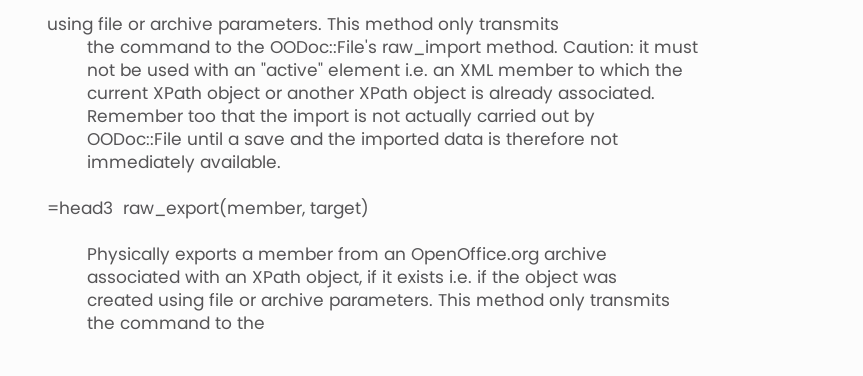using file or archive parameters. This method only transmits
        the command to the OODoc::File's raw_import method. Caution: it must
        not be used with an "active" element i.e. an XML member to which the
        current XPath object or another XPath object is already associated.
        Remember too that the import is not actually carried out by
        OODoc::File until a save and the imported data is therefore not
        immediately available.

=head3  raw_export(member, target)

        Physically exports a member from an OpenOffice.org archive
        associated with an XPath object, if it exists i.e. if the object was
        created using file or archive parameters. This method only transmits
        the command to the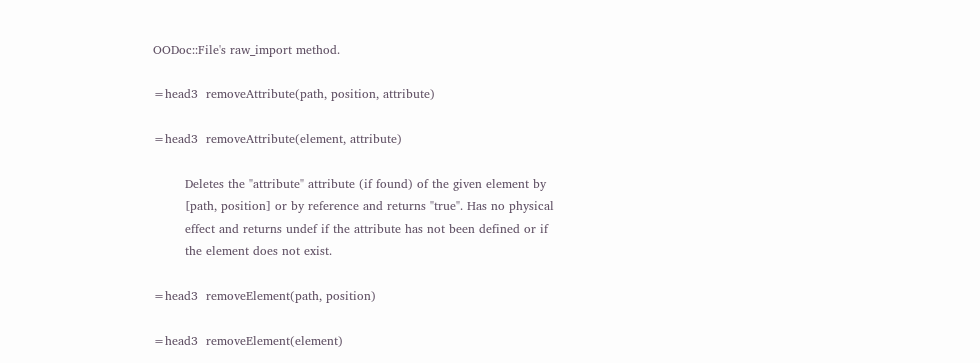OODoc::File's raw_import method.

=head3  removeAttribute(path, position, attribute)

=head3  removeAttribute(element, attribute)

        Deletes the "attribute" attribute (if found) of the given element by
        [path, position] or by reference and returns "true". Has no physical
        effect and returns undef if the attribute has not been defined or if
        the element does not exist.

=head3  removeElement(path, position)

=head3  removeElement(element)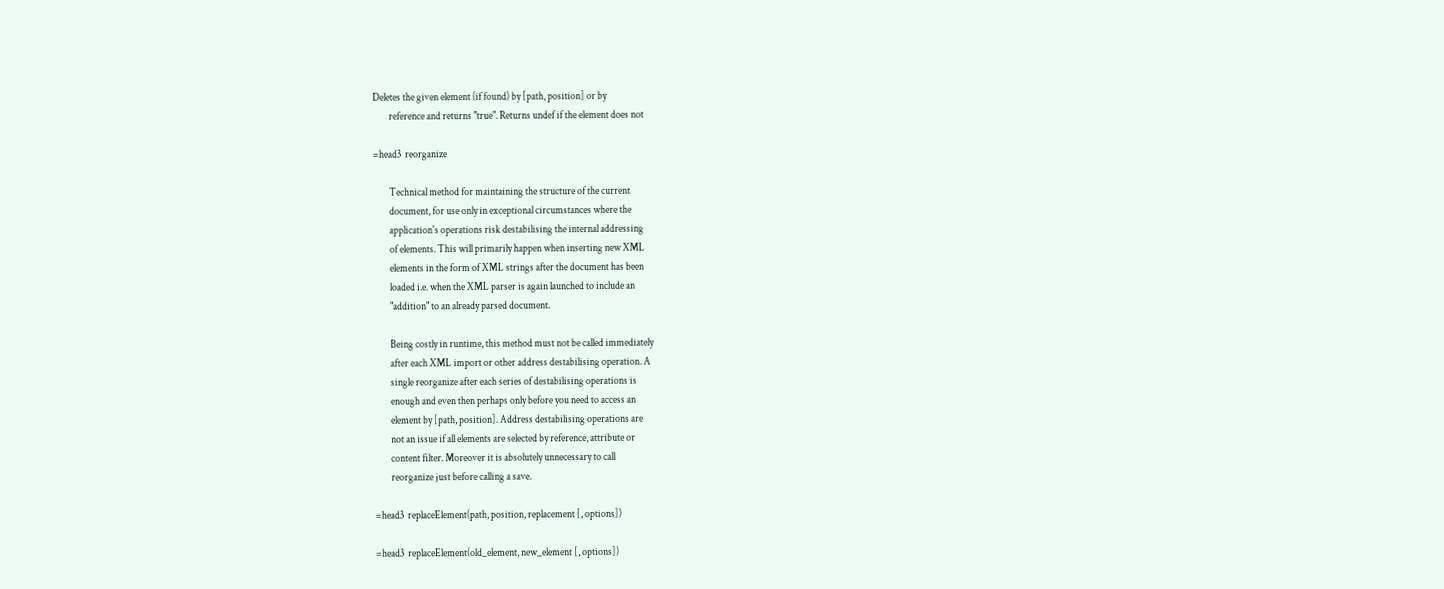Deletes the given element (if found) by [path, position] or by
        reference and returns "true". Returns undef if the element does not

=head3  reorganize

        Technical method for maintaining the structure of the current
        document, for use only in exceptional circumstances where the
        application's operations risk destabilising the internal addressing
        of elements. This will primarily happen when inserting new XML
        elements in the form of XML strings after the document has been
        loaded i.e. when the XML parser is again launched to include an
        "addition" to an already parsed document.

        Being costly in runtime, this method must not be called immediately
        after each XML import or other address destabilising operation. A
        single reorganize after each series of destabilising operations is
        enough and even then perhaps only before you need to access an
        element by [path, position]. Address destabilising operations are
        not an issue if all elements are selected by reference, attribute or
        content filter. Moreover it is absolutely unnecessary to call
        reorganize just before calling a save.

=head3  replaceElement(path, position, replacement [, options])

=head3  replaceElement(old_element, new_element [, options])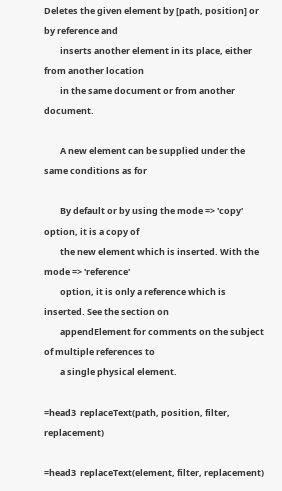Deletes the given element by [path, position] or by reference and
        inserts another element in its place, either from another location
        in the same document or from another document.

        A new element can be supplied under the same conditions as for

        By default or by using the mode => 'copy' option, it is a copy of
        the new element which is inserted. With the mode => 'reference'
        option, it is only a reference which is inserted. See the section on
        appendElement for comments on the subject of multiple references to
        a single physical element.

=head3  replaceText(path, position, filter, replacement)

=head3  replaceText(element, filter, replacement)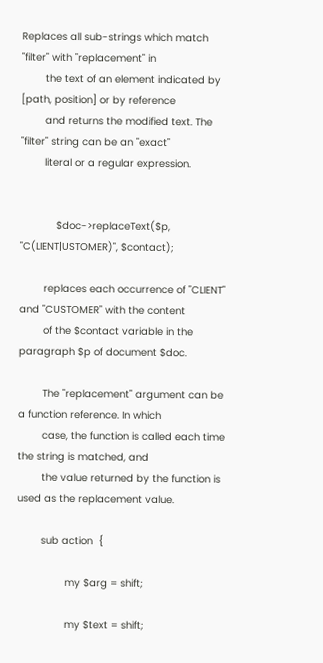Replaces all sub-strings which match "filter" with "replacement" in
        the text of an element indicated by [path, position] or by reference
        and returns the modified text. The "filter" string can be an "exact"
        literal or a regular expression.


            $doc->replaceText($p, "C(LIENT|USTOMER)", $contact);

        replaces each occurrence of "CLIENT" and "CUSTOMER" with the content
        of the $contact variable in the paragraph $p of document $doc.

        The "replacement" argument can be a function reference. In which
        case, the function is called each time the string is matched, and
        the value returned by the function is used as the replacement value.

        sub action  {

                my $arg = shift;

                my $text = shift;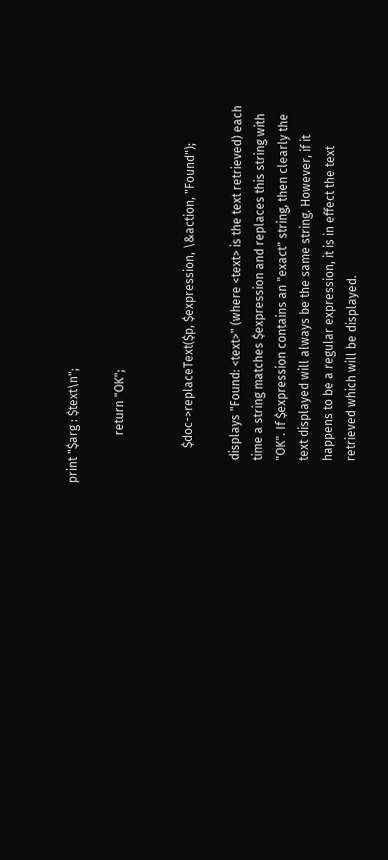print "$arg : $text\n";

                return "OK";


            $doc->replaceText($p, $expression, \&action, "Found");

        displays "Found: <text>" (where <text> is the text retrieved) each
        time a string matches $expression and replaces this string with
        "OK". If $expression contains an "exact" string, then clearly the
        text displayed will always be the same string. However, if it
        happens to be a regular expression, it is in effect the text
        retrieved which will be displayed.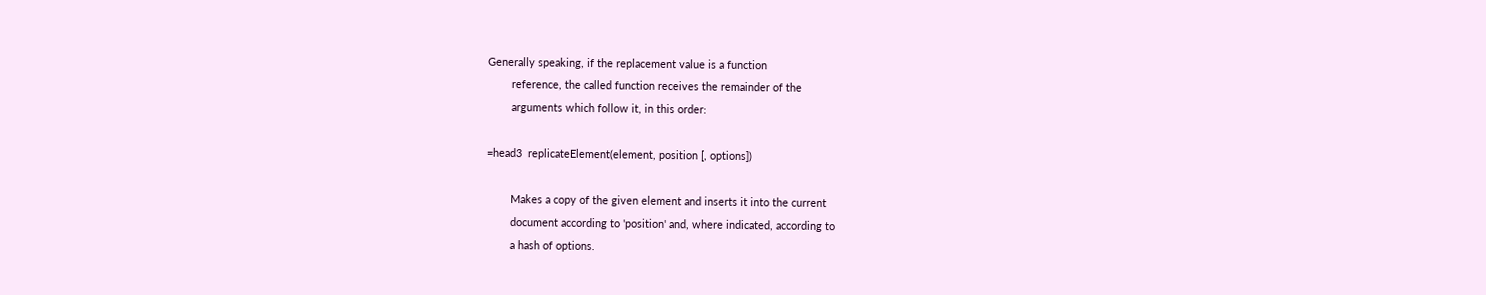Generally speaking, if the replacement value is a function
        reference, the called function receives the remainder of the
        arguments which follow it, in this order:

=head3  replicateElement(element, position [, options])

        Makes a copy of the given element and inserts it into the current
        document according to 'position' and, where indicated, according to
        a hash of options.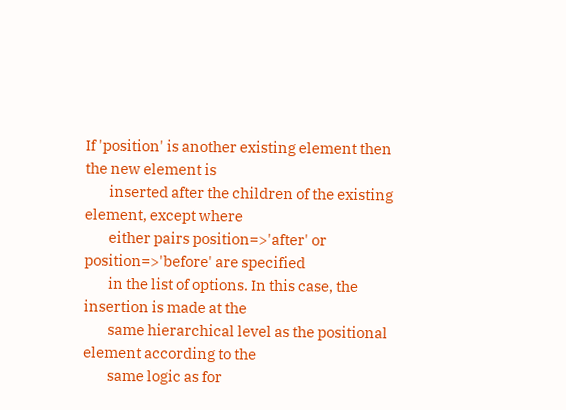If 'position' is another existing element then the new element is
        inserted after the children of the existing element, except where
        either pairs position=>'after' or position=>'before' are specified
        in the list of options. In this case, the insertion is made at the
        same hierarchical level as the positional element according to the
        same logic as for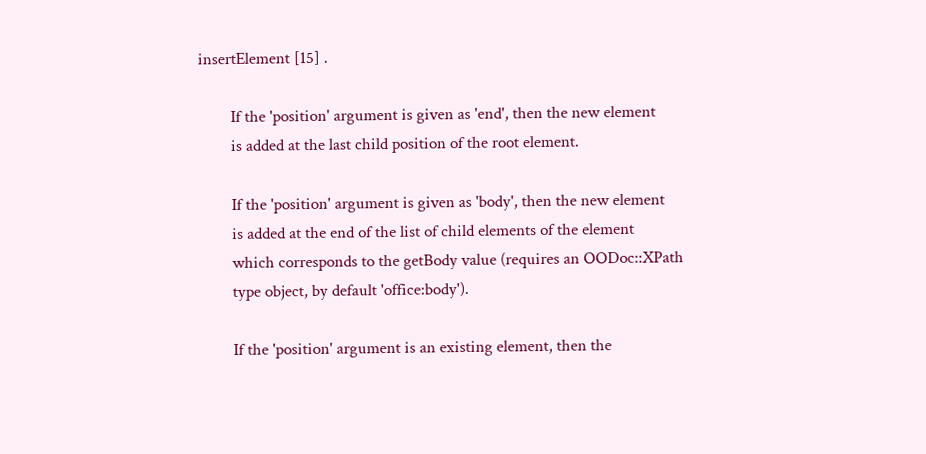insertElement [15] .

        If the 'position' argument is given as 'end', then the new element
        is added at the last child position of the root element.

        If the 'position' argument is given as 'body', then the new element
        is added at the end of the list of child elements of the element
        which corresponds to the getBody value (requires an OODoc::XPath
        type object, by default 'office:body').

        If the 'position' argument is an existing element, then the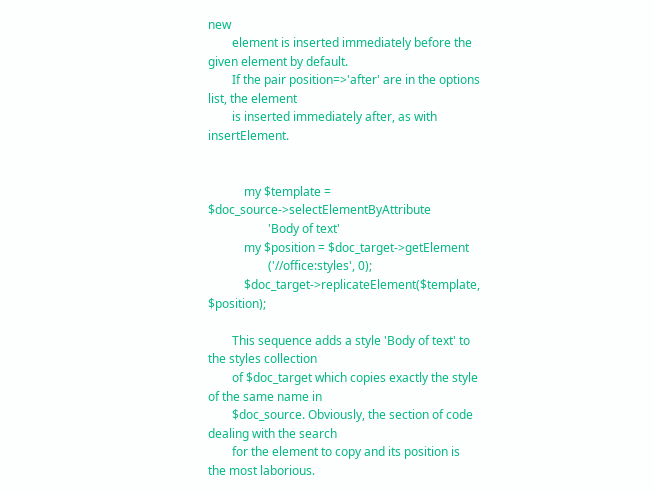new
        element is inserted immediately before the given element by default.
        If the pair position=>'after' are in the options list, the element
        is inserted immediately after, as with insertElement.


            my $template = $doc_source->selectElementByAttribute
                    'Body of text'
            my $position = $doc_target->getElement
                    ('//office:styles', 0);
            $doc_target->replicateElement($template, $position);

        This sequence adds a style 'Body of text' to the styles collection
        of $doc_target which copies exactly the style of the same name in
        $doc_source. Obviously, the section of code dealing with the search
        for the element to copy and its position is the most laborious.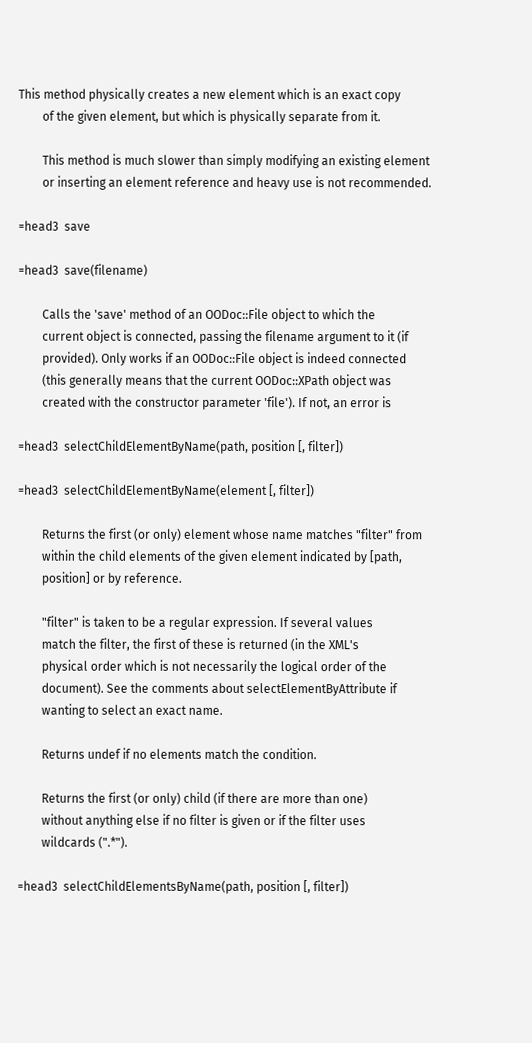This method physically creates a new element which is an exact copy
        of the given element, but which is physically separate from it.

        This method is much slower than simply modifying an existing element
        or inserting an element reference and heavy use is not recommended.

=head3  save

=head3  save(filename)

        Calls the 'save' method of an OODoc::File object to which the
        current object is connected, passing the filename argument to it (if
        provided). Only works if an OODoc::File object is indeed connected
        (this generally means that the current OODoc::XPath object was
        created with the constructor parameter 'file'). If not, an error is

=head3  selectChildElementByName(path, position [, filter])

=head3  selectChildElementByName(element [, filter])

        Returns the first (or only) element whose name matches "filter" from
        within the child elements of the given element indicated by [path,
        position] or by reference.

        "filter" is taken to be a regular expression. If several values
        match the filter, the first of these is returned (in the XML's
        physical order which is not necessarily the logical order of the
        document). See the comments about selectElementByAttribute if
        wanting to select an exact name.

        Returns undef if no elements match the condition.

        Returns the first (or only) child (if there are more than one)
        without anything else if no filter is given or if the filter uses
        wildcards (".*").

=head3  selectChildElementsByName(path, position [, filter])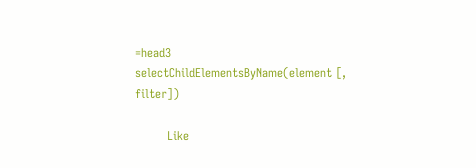=head3  selectChildElementsByName(element [, filter])

        Like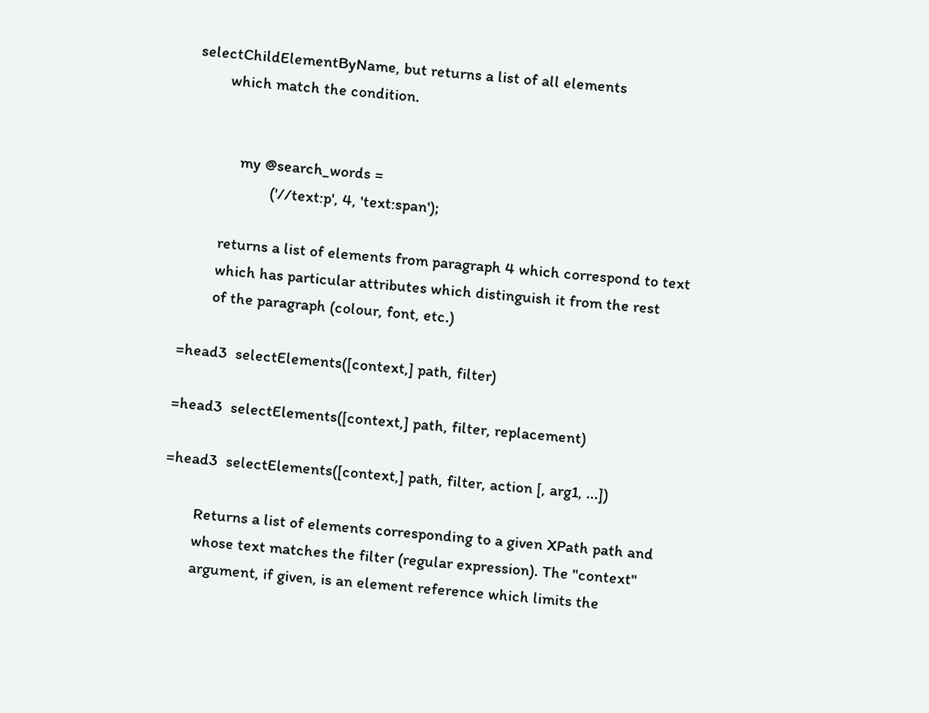selectChildElementByName, but returns a list of all elements
        which match the condition.


            my @search_words =
                    ('//text:p', 4, 'text:span');

        returns a list of elements from paragraph 4 which correspond to text
        which has particular attributes which distinguish it from the rest
        of the paragraph (colour, font, etc.)

=head3  selectElements([context,] path, filter)

=head3  selectElements([context,] path, filter, replacement)

=head3  selectElements([context,] path, filter, action [, arg1, ...])

        Returns a list of elements corresponding to a given XPath path and
        whose text matches the filter (regular expression). The "context"
        argument, if given, is an element reference which limits the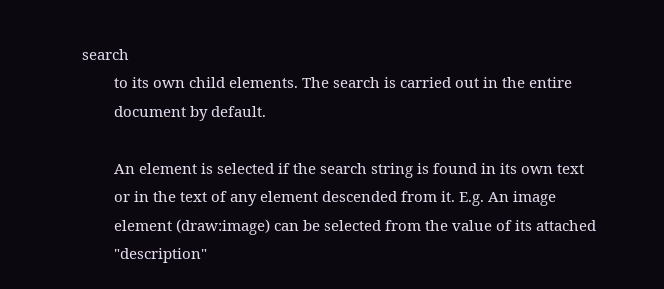search
        to its own child elements. The search is carried out in the entire
        document by default.

        An element is selected if the search string is found in its own text
        or in the text of any element descended from it. E.g. An image
        element (draw:image) can be selected from the value of its attached
        "description"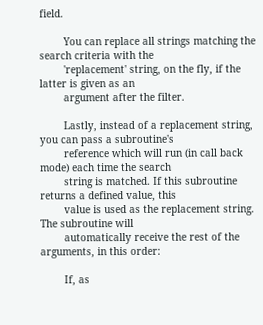field.

        You can replace all strings matching the search criteria with the
        'replacement' string, on the fly, if the latter is given as an
        argument after the filter.

        Lastly, instead of a replacement string, you can pass a subroutine's
        reference which will run (in call back mode) each time the search
        string is matched. If this subroutine returns a defined value, this
        value is used as the replacement string. The subroutine will
        automatically receive the rest of the arguments, in this order:

        If, as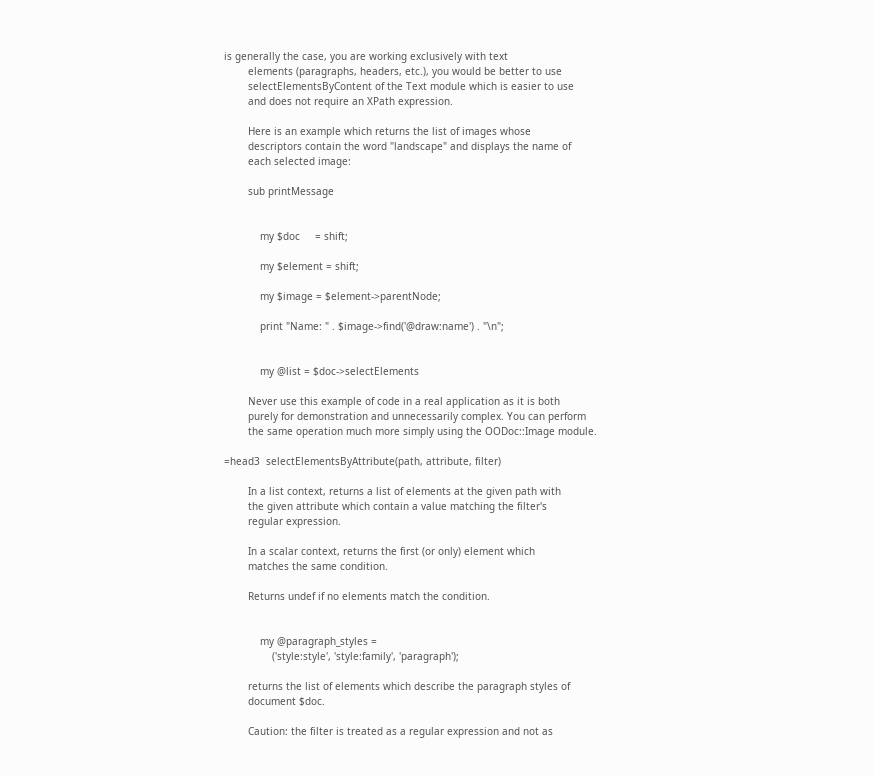is generally the case, you are working exclusively with text
        elements (paragraphs, headers, etc.), you would be better to use
        selectElementsByContent of the Text module which is easier to use
        and does not require an XPath expression.

        Here is an example which returns the list of images whose
        descriptors contain the word "landscape" and displays the name of
        each selected image:

        sub printMessage


            my $doc     = shift;

            my $element = shift;

            my $image = $element->parentNode;

            print "Name: " . $image->find('@draw:name') . "\n";


            my @list = $doc->selectElements

        Never use this example of code in a real application as it is both
        purely for demonstration and unnecessarily complex. You can perform
        the same operation much more simply using the OODoc::Image module.

=head3  selectElementsByAttribute(path, attribute, filter)

        In a list context, returns a list of elements at the given path with
        the given attribute which contain a value matching the filter's
        regular expression.

        In a scalar context, returns the first (or only) element which
        matches the same condition.

        Returns undef if no elements match the condition.


            my @paragraph_styles =
                ('style:style', 'style:family', 'paragraph');

        returns the list of elements which describe the paragraph styles of
        document $doc.

        Caution: the filter is treated as a regular expression and not as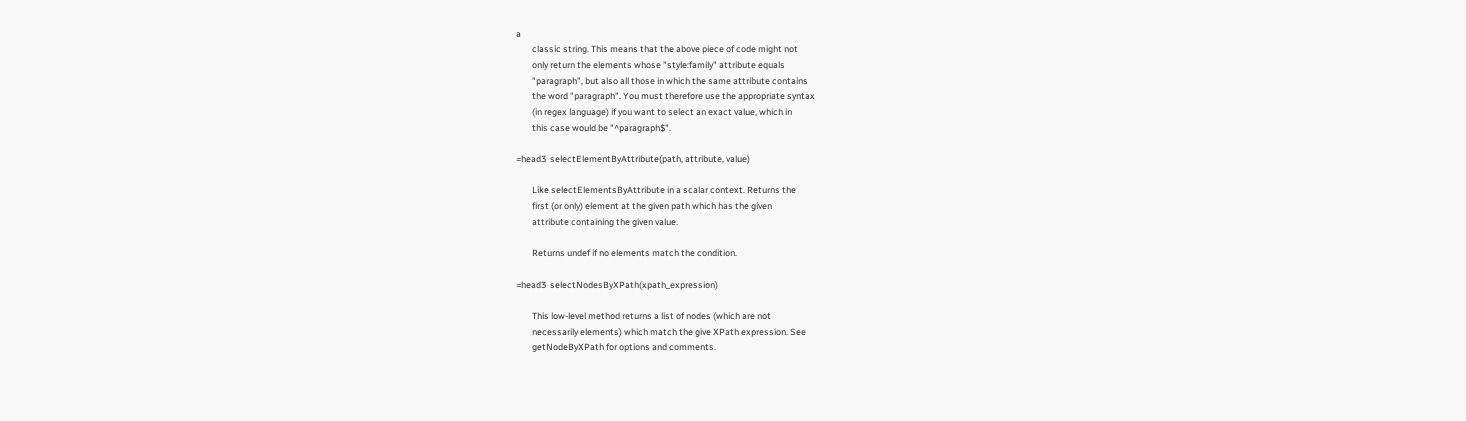a
        classic string. This means that the above piece of code might not
        only return the elements whose "style:family" attribute equals
        "paragraph", but also all those in which the same attribute contains
        the word "paragraph". You must therefore use the appropriate syntax
        (in regex language) if you want to select an exact value, which in
        this case would be "^paragraph$".

=head3  selectElementByAttribute(path, attribute, value)

        Like selectElementsByAttribute in a scalar context. Returns the
        first (or only) element at the given path which has the given
        attribute containing the given value.

        Returns undef if no elements match the condition.

=head3  selectNodesByXPath(xpath_expression)

        This low-level method returns a list of nodes (which are not
        necessarily elements) which match the give XPath expression. See
        getNodeByXPath for options and comments.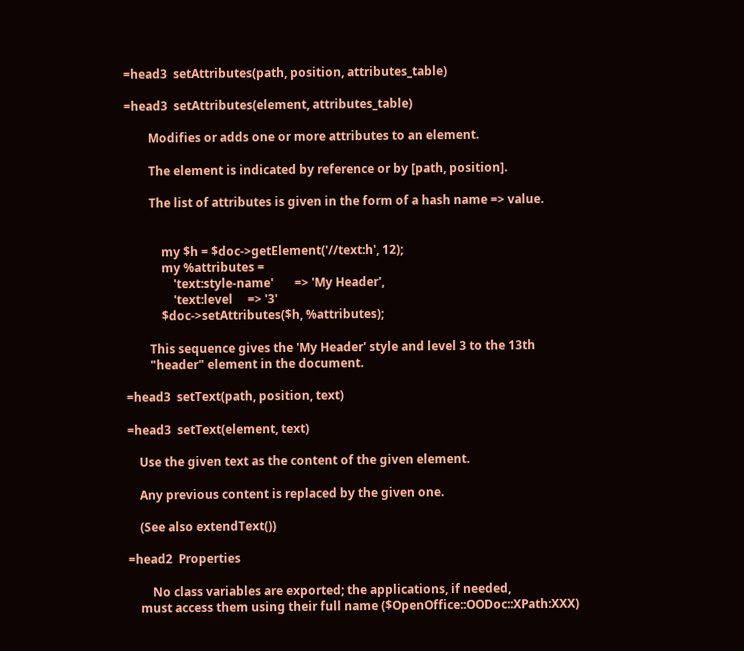=head3  setAttributes(path, position, attributes_table)

=head3  setAttributes(element, attributes_table)

        Modifies or adds one or more attributes to an element.

        The element is indicated by reference or by [path, position].

        The list of attributes is given in the form of a hash name => value.


            my $h = $doc->getElement('//text:h', 12);
            my %attributes =
                'text:style-name'       => 'My Header',
                'text:level     => '3'
            $doc->setAttributes($h, %attributes);

        This sequence gives the 'My Header' style and level 3 to the 13th
        "header" element in the document.

=head3  setText(path, position, text)

=head3  setText(element, text)

    Use the given text as the content of the given element.

    Any previous content is replaced by the given one.

    (See also extendText())

=head2  Properties

        No class variables are exported; the applications, if needed,
    must access them using their full name ($OpenOffice::OODoc::XPath:XXX)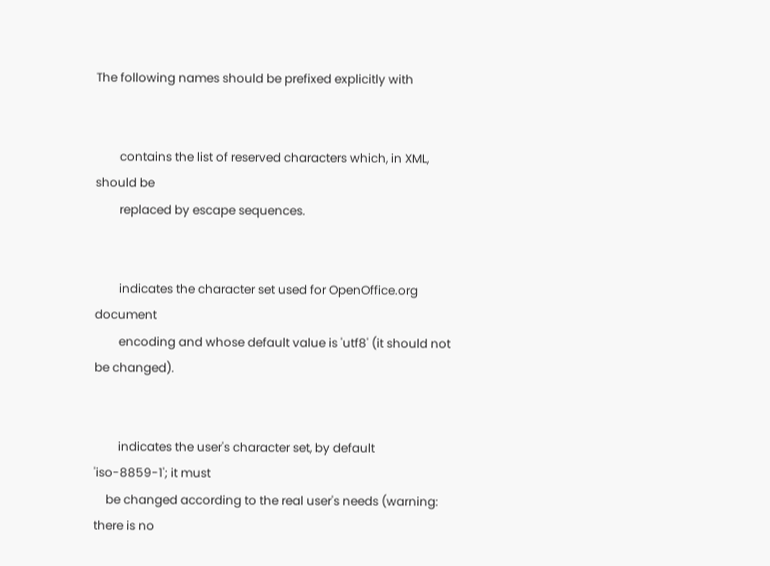The following names should be prefixed explicitly with


        contains the list of reserved characters which, in XML, should be
        replaced by escape sequences.


        indicates the character set used for OpenOffice.org document
        encoding and whose default value is 'utf8' (it should not be changed).


        indicates the user's character set, by default 'iso-8859-1'; it must
    be changed according to the real user's needs (warning: there is no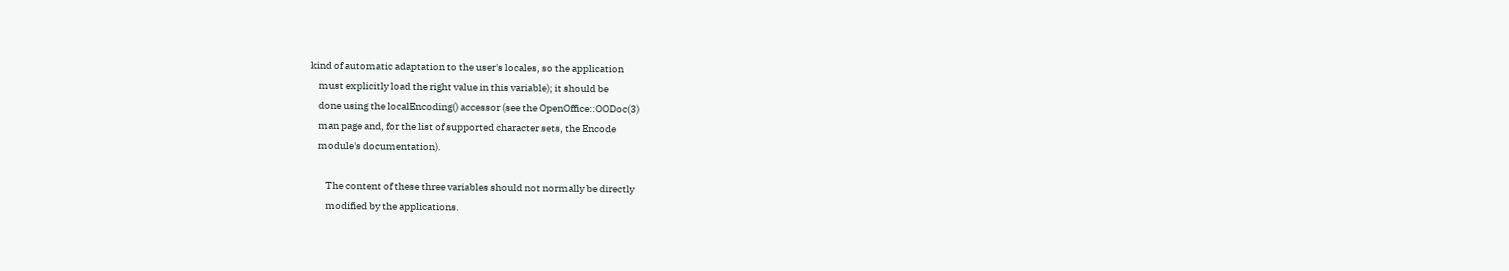kind of automatic adaptation to the user's locales, so the application
    must explicitly load the right value in this variable); it should be
    done using the localEncoding() accessor (see the OpenOffice::OODoc(3)
    man page and, for the list of supported character sets, the Encode
    module's documentation).

        The content of these three variables should not normally be directly
        modified by the applications.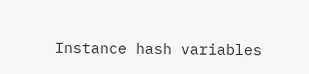Instance hash variables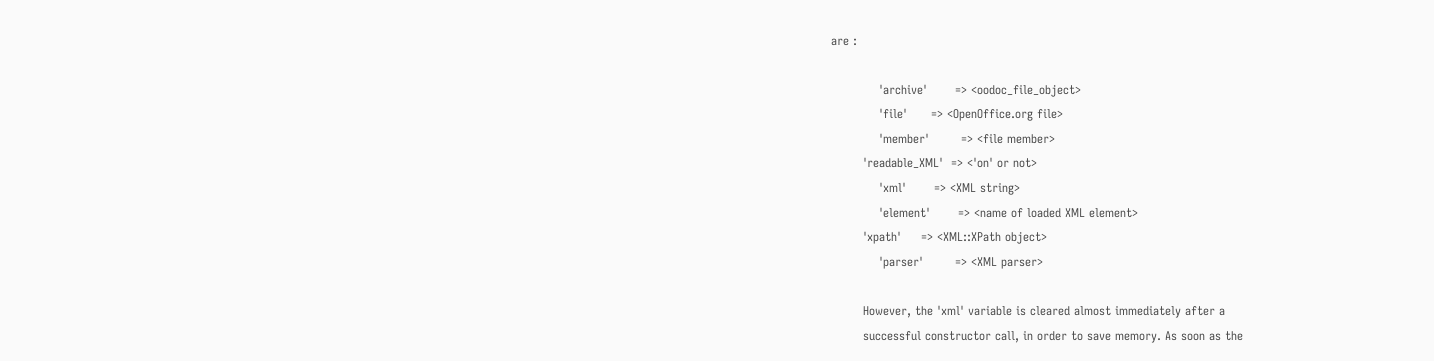are :

            'archive'       => <oodoc_file_object>
            'file'      => <OpenOffice.org file>
            'member'        => <file member>
        'readable_XML'  => <'on' or not>
            'xml'       => <XML string>
            'element'       => <name of loaded XML element>
        'xpath'     => <XML::XPath object>
            'parser'        => <XML parser>

        However, the 'xml' variable is cleared almost immediately after a
        successful constructor call, in order to save memory. As soon as the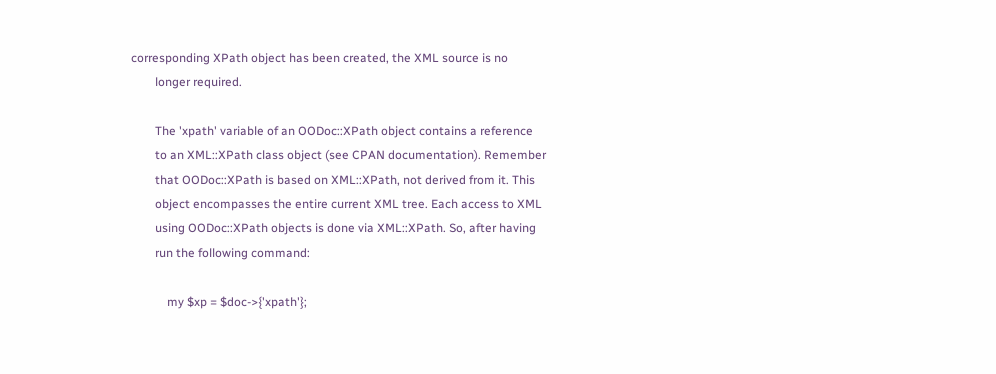corresponding XPath object has been created, the XML source is no
        longer required.

        The 'xpath' variable of an OODoc::XPath object contains a reference
        to an XML::XPath class object (see CPAN documentation). Remember
        that OODoc::XPath is based on XML::XPath, not derived from it. This
        object encompasses the entire current XML tree. Each access to XML
        using OODoc::XPath objects is done via XML::XPath. So, after having
        run the following command:

            my $xp = $doc->{'xpath'};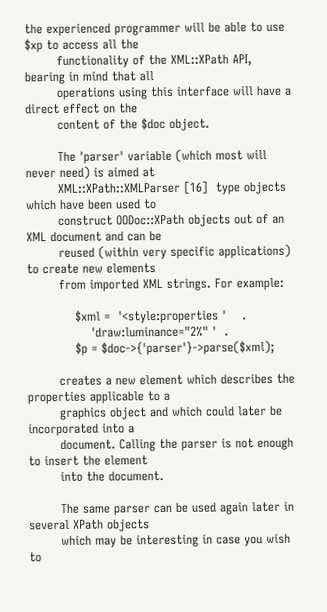the experienced programmer will be able to use $xp to access all the
        functionality of the XML::XPath API, bearing in mind that all
        operations using this interface will have a direct effect on the
        content of the $doc object.

        The 'parser' variable (which most will never need) is aimed at
        XML::XPath::XMLParser [16]  type objects which have been used to
        construct OODoc::XPath objects out of an XML document and can be
        reused (within very specific applications) to create new elements
        from imported XML strings. For example:

            $xml =  '<style:properties '    .
                'draw:luminance="2%" '  .
            $p = $doc->{'parser'}->parse($xml);

        creates a new element which describes the properties applicable to a
        graphics object and which could later be incorporated into a
        document. Calling the parser is not enough to insert the element
        into the document.

        The same parser can be used again later in several XPath objects
        which may be interesting in case you wish to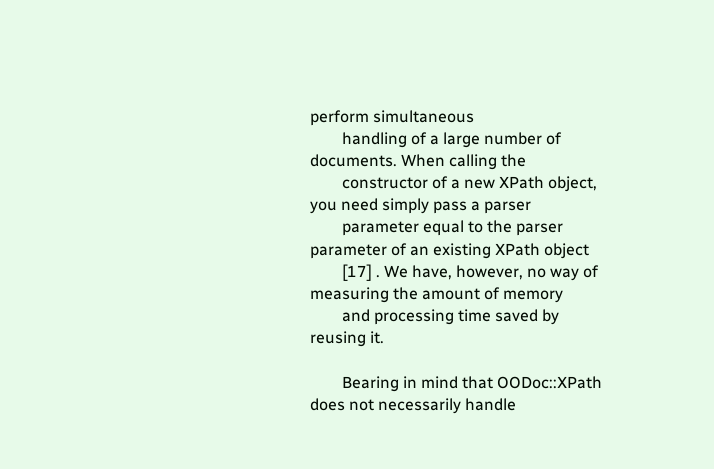perform simultaneous
        handling of a large number of documents. When calling the
        constructor of a new XPath object, you need simply pass a parser
        parameter equal to the parser parameter of an existing XPath object
        [17] . We have, however, no way of measuring the amount of memory
        and processing time saved by reusing it.

        Bearing in mind that OODoc::XPath does not necessarily handle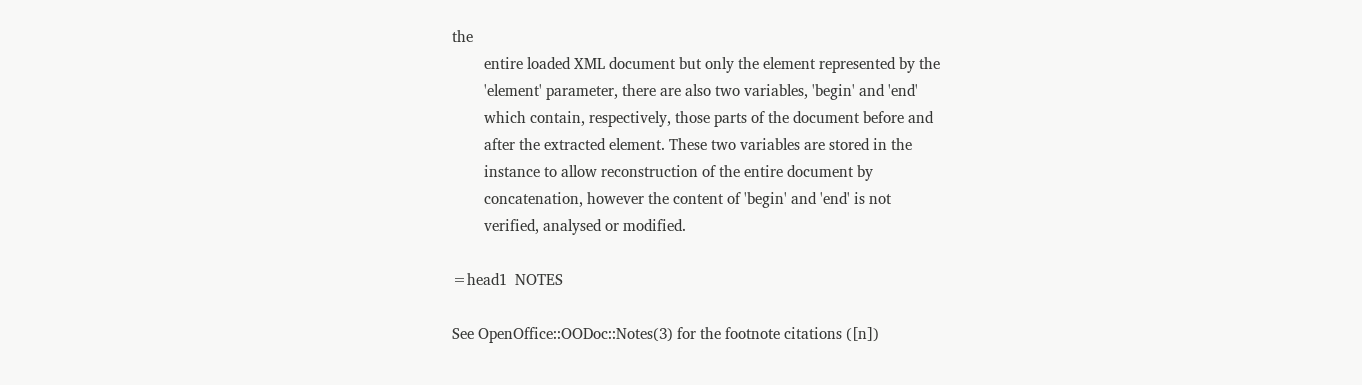the
        entire loaded XML document but only the element represented by the
        'element' parameter, there are also two variables, 'begin' and 'end'
        which contain, respectively, those parts of the document before and
        after the extracted element. These two variables are stored in the
        instance to allow reconstruction of the entire document by
        concatenation, however the content of 'begin' and 'end' is not
        verified, analysed or modified.

=head1  NOTES

See OpenOffice::OODoc::Notes(3) for the footnote citations ([n])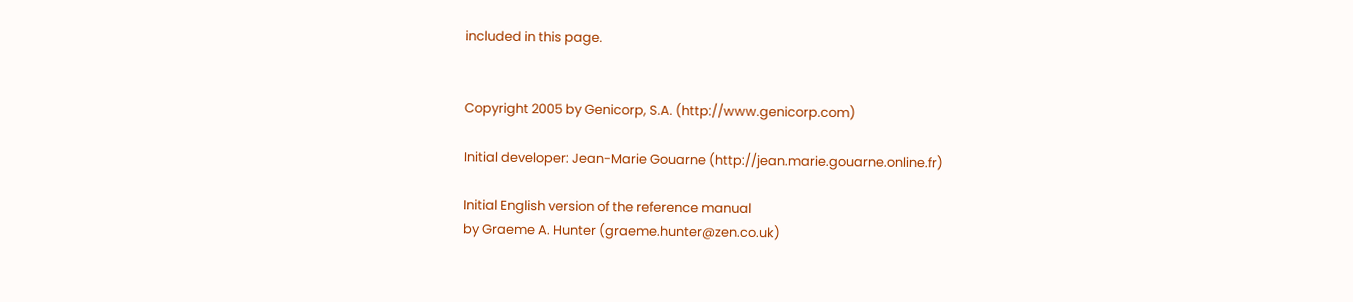included in this page.


Copyright 2005 by Genicorp, S.A. (http://www.genicorp.com)

Initial developer: Jean-Marie Gouarne (http://jean.marie.gouarne.online.fr)

Initial English version of the reference manual
by Graeme A. Hunter (graeme.hunter@zen.co.uk)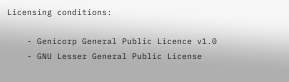Licensing conditions:

    - Genicorp General Public Licence v1.0
    - GNU Lesser General Public License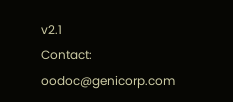v2.1
Contact: oodoc@genicorp.com